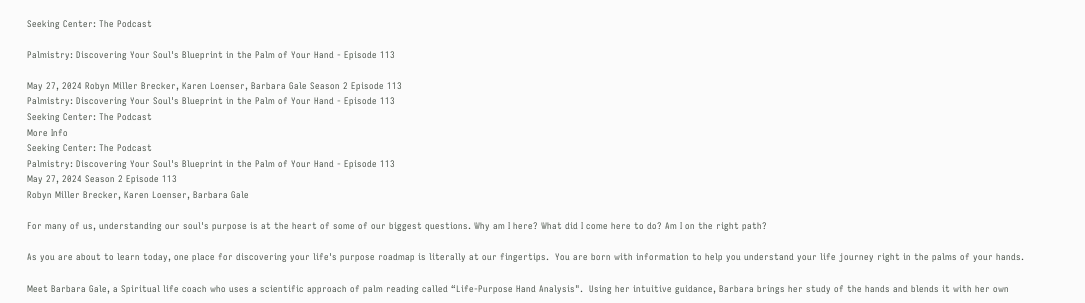Seeking Center: The Podcast

Palmistry: Discovering Your Soul's Blueprint in the Palm of Your Hand - Episode 113

May 27, 2024 Robyn Miller Brecker, Karen Loenser, Barbara Gale Season 2 Episode 113
Palmistry: Discovering Your Soul's Blueprint in the Palm of Your Hand - Episode 113
Seeking Center: The Podcast
More Info
Seeking Center: The Podcast
Palmistry: Discovering Your Soul's Blueprint in the Palm of Your Hand - Episode 113
May 27, 2024 Season 2 Episode 113
Robyn Miller Brecker, Karen Loenser, Barbara Gale

For many of us, understanding our soul's purpose is at the heart of some of our biggest questions. Why am I here? What did I come here to do? Am I on the right path?

As you are about to learn today, one place for discovering your life's purpose roadmap is literally at our fingertips.  You are born with information to help you understand your life journey right in the palms of your hands.

Meet Barbara Gale, a Spiritual life coach who uses a scientific approach of palm reading called “Life-Purpose Hand Analysis".  Using her intuitive guidance, Barbara brings her study of the hands and blends it with her own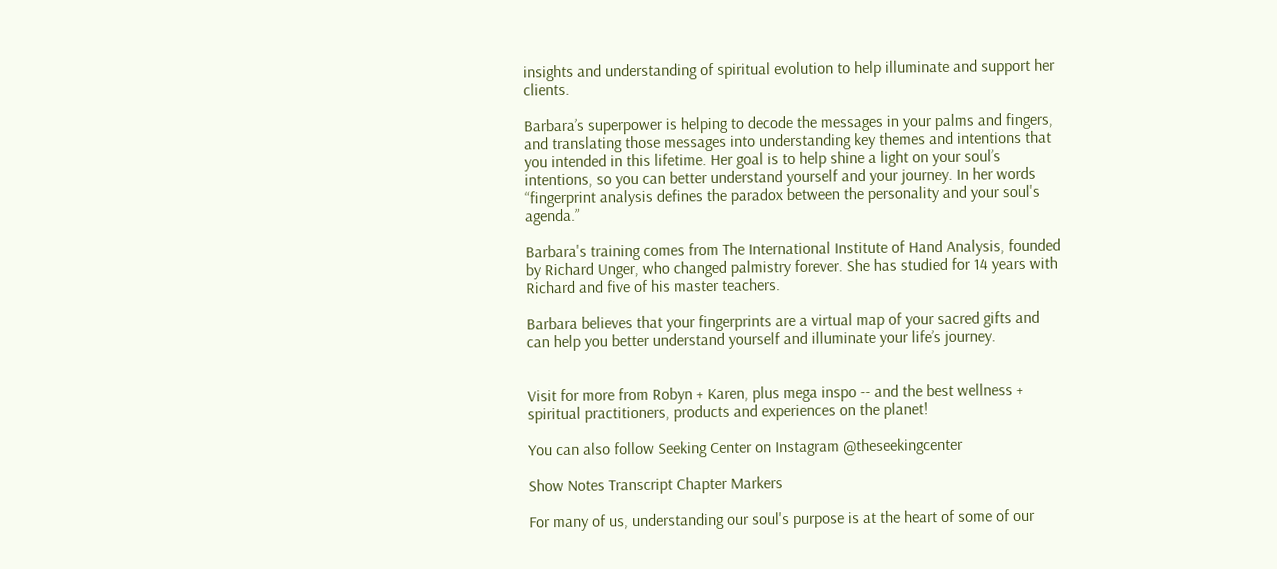insights and understanding of spiritual evolution to help illuminate and support her clients.

Barbara’s superpower is helping to decode the messages in your palms and fingers, and translating those messages into understanding key themes and intentions that you intended in this lifetime. Her goal is to help shine a light on your soul’s intentions, so you can better understand yourself and your journey. In her words “fingerprint analysis defines the paradox between the personality and your soul's agenda.”

Barbara's training comes from The International Institute of Hand Analysis, founded by Richard Unger, who changed palmistry forever. She has studied for 14 years with Richard and five of his master teachers.

Barbara believes that your fingerprints are a virtual map of your sacred gifts and can help you better understand yourself and illuminate your life’s journey.


Visit for more from Robyn + Karen, plus mega inspo -- and the best wellness + spiritual practitioners, products and experiences on the planet!

You can also follow Seeking Center on Instagram @theseekingcenter

Show Notes Transcript Chapter Markers

For many of us, understanding our soul's purpose is at the heart of some of our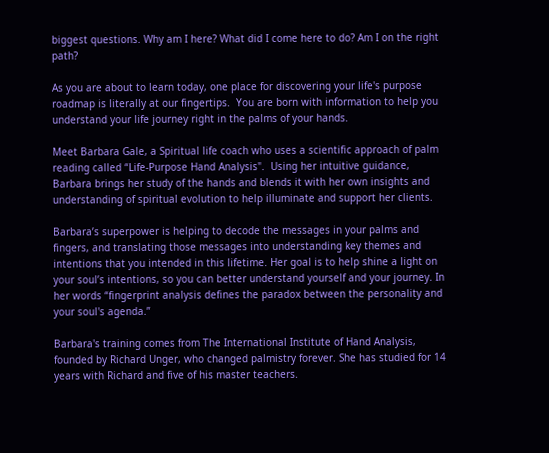biggest questions. Why am I here? What did I come here to do? Am I on the right path?

As you are about to learn today, one place for discovering your life's purpose roadmap is literally at our fingertips.  You are born with information to help you understand your life journey right in the palms of your hands.

Meet Barbara Gale, a Spiritual life coach who uses a scientific approach of palm reading called “Life-Purpose Hand Analysis".  Using her intuitive guidance, Barbara brings her study of the hands and blends it with her own insights and understanding of spiritual evolution to help illuminate and support her clients.

Barbara’s superpower is helping to decode the messages in your palms and fingers, and translating those messages into understanding key themes and intentions that you intended in this lifetime. Her goal is to help shine a light on your soul’s intentions, so you can better understand yourself and your journey. In her words “fingerprint analysis defines the paradox between the personality and your soul's agenda.”

Barbara's training comes from The International Institute of Hand Analysis, founded by Richard Unger, who changed palmistry forever. She has studied for 14 years with Richard and five of his master teachers.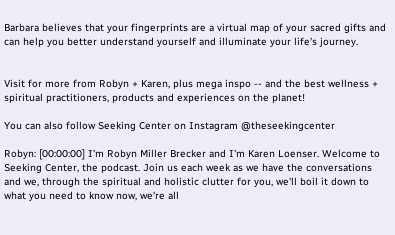Barbara believes that your fingerprints are a virtual map of your sacred gifts and can help you better understand yourself and illuminate your life’s journey.


Visit for more from Robyn + Karen, plus mega inspo -- and the best wellness + spiritual practitioners, products and experiences on the planet!

You can also follow Seeking Center on Instagram @theseekingcenter

Robyn: [00:00:00] I'm Robyn Miller Brecker and I'm Karen Loenser. Welcome to Seeking Center, the podcast. Join us each week as we have the conversations and we, through the spiritual and holistic clutter for you, we'll boil it down to what you need to know now, we're all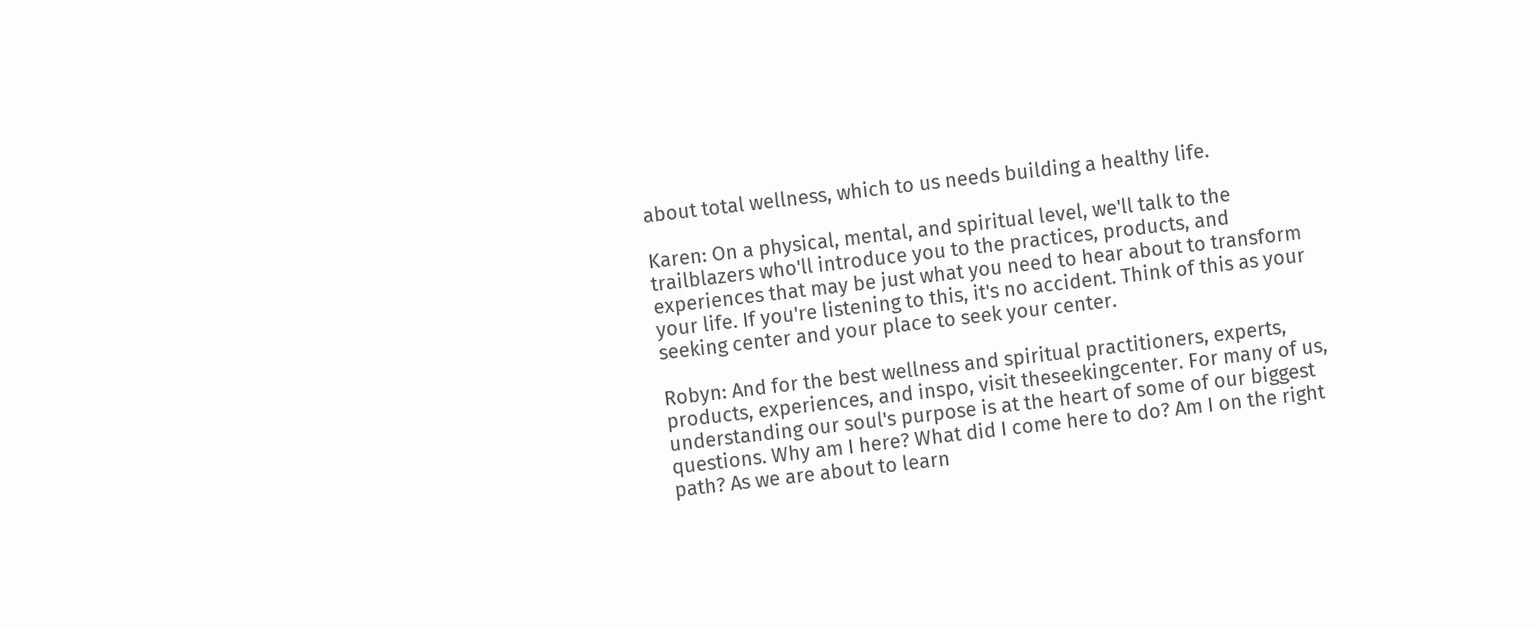about total wellness, which to us needs building a healthy life.

Karen: On a physical, mental, and spiritual level, we'll talk to the trailblazers who'll introduce you to the practices, products, and experiences that may be just what you need to hear about to transform your life. If you're listening to this, it's no accident. Think of this as your seeking center and your place to seek your center.

Robyn: And for the best wellness and spiritual practitioners, experts, products, experiences, and inspo, visit theseekingcenter. For many of us, understanding our soul's purpose is at the heart of some of our biggest questions. Why am I here? What did I come here to do? Am I on the right path? As we are about to learn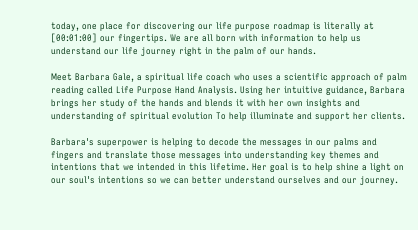today, one place for discovering our life purpose roadmap is literally at [00:01:00] our fingertips. We are all born with information to help us understand our life journey right in the palm of our hands.

Meet Barbara Gale, a spiritual life coach who uses a scientific approach of palm reading called Life Purpose Hand Analysis. Using her intuitive guidance, Barbara brings her study of the hands and blends it with her own insights and understanding of spiritual evolution To help illuminate and support her clients.

Barbara's superpower is helping to decode the messages in our palms and fingers and translate those messages into understanding key themes and intentions that we intended in this lifetime. Her goal is to help shine a light on our soul's intentions so we can better understand ourselves and our journey.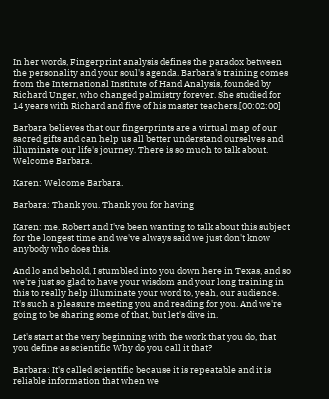In her words, Fingerprint analysis defines the paradox between the personality and your soul's agenda. Barbara's training comes from the International Institute of Hand Analysis, founded by Richard Unger, who changed palmistry forever. She studied for 14 years with Richard and five of his master teachers.[00:02:00]

Barbara believes that our fingerprints are a virtual map of our sacred gifts and can help us all better understand ourselves and illuminate our life's journey. There is so much to talk about. Welcome Barbara.

Karen: Welcome Barbara.

Barbara: Thank you. Thank you for having

Karen: me. Robert and I've been wanting to talk about this subject for the longest time and we've always said we just don't know anybody who does this.

And lo and behold, I stumbled into you down here in Texas, and so we're just so glad to have your wisdom and your long training in this to really help illuminate your word to, yeah, our audience. It's such a pleasure meeting you and reading for you. And we're going to be sharing some of that, but let's dive in.

Let's start at the very beginning with the work that you do, that you define as scientific Why do you call it that?

Barbara: It's called scientific because it is repeatable and it is reliable information that when we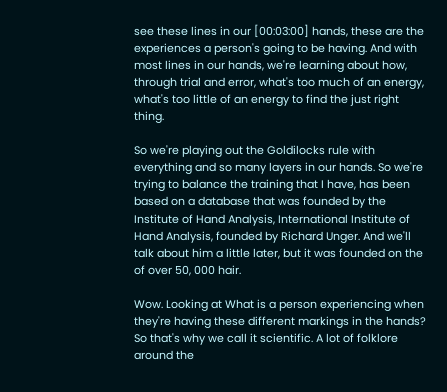see these lines in our [00:03:00] hands, these are the experiences a person's going to be having. And with most lines in our hands, we're learning about how, through trial and error, what's too much of an energy, what's too little of an energy to find the just right thing.

So we're playing out the Goldilocks rule with everything and so many layers in our hands. So we're trying to balance the training that I have, has been based on a database that was founded by the Institute of Hand Analysis, International Institute of Hand Analysis, founded by Richard Unger. And we'll talk about him a little later, but it was founded on the of over 50, 000 hair.

Wow. Looking at What is a person experiencing when they're having these different markings in the hands? So that's why we call it scientific. A lot of folklore around the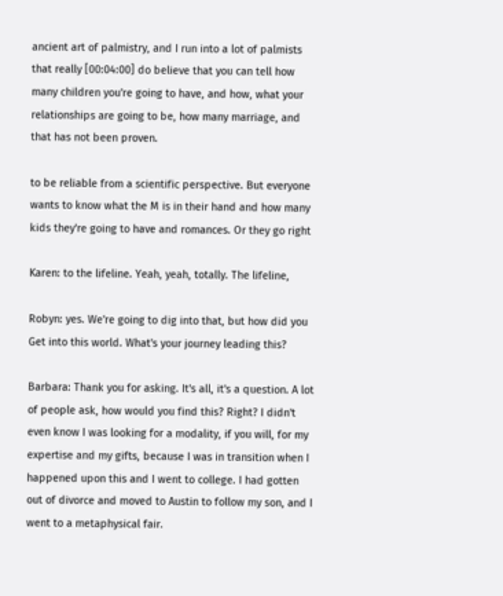ancient art of palmistry, and I run into a lot of palmists that really [00:04:00] do believe that you can tell how many children you're going to have, and how, what your relationships are going to be, how many marriage, and that has not been proven.

to be reliable from a scientific perspective. But everyone wants to know what the M is in their hand and how many kids they're going to have and romances. Or they go right

Karen: to the lifeline. Yeah, yeah, totally. The lifeline,

Robyn: yes. We're going to dig into that, but how did you Get into this world. What's your journey leading this?

Barbara: Thank you for asking. It's all, it's a question. A lot of people ask, how would you find this? Right? I didn't even know I was looking for a modality, if you will, for my expertise and my gifts, because I was in transition when I happened upon this and I went to college. I had gotten out of divorce and moved to Austin to follow my son, and I went to a metaphysical fair.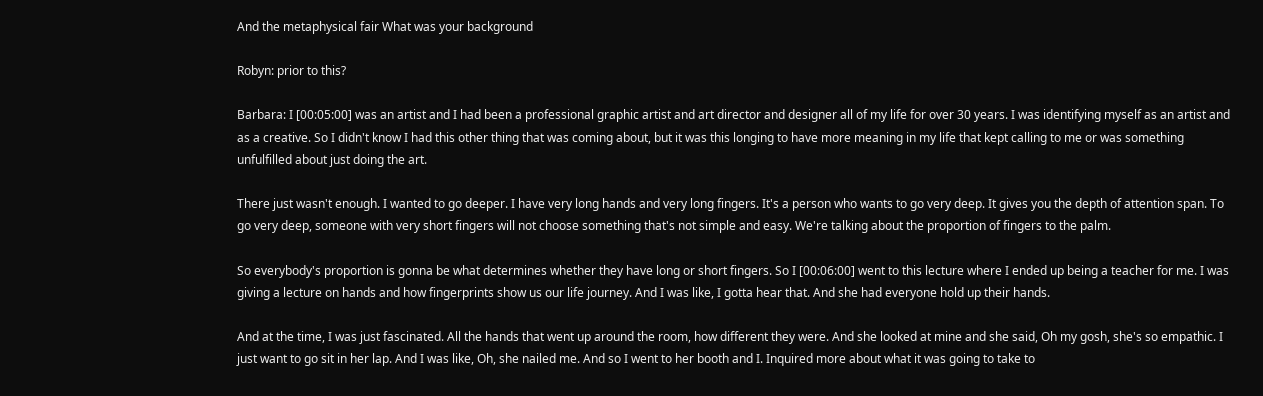And the metaphysical fair What was your background

Robyn: prior to this?

Barbara: I [00:05:00] was an artist and I had been a professional graphic artist and art director and designer all of my life for over 30 years. I was identifying myself as an artist and as a creative. So I didn't know I had this other thing that was coming about, but it was this longing to have more meaning in my life that kept calling to me or was something unfulfilled about just doing the art.

There just wasn't enough. I wanted to go deeper. I have very long hands and very long fingers. It's a person who wants to go very deep. It gives you the depth of attention span. To go very deep, someone with very short fingers will not choose something that's not simple and easy. We're talking about the proportion of fingers to the palm.

So everybody's proportion is gonna be what determines whether they have long or short fingers. So I [00:06:00] went to this lecture where I ended up being a teacher for me. I was giving a lecture on hands and how fingerprints show us our life journey. And I was like, I gotta hear that. And she had everyone hold up their hands.

And at the time, I was just fascinated. All the hands that went up around the room, how different they were. And she looked at mine and she said, Oh my gosh, she's so empathic. I just want to go sit in her lap. And I was like, Oh, she nailed me. And so I went to her booth and I. Inquired more about what it was going to take to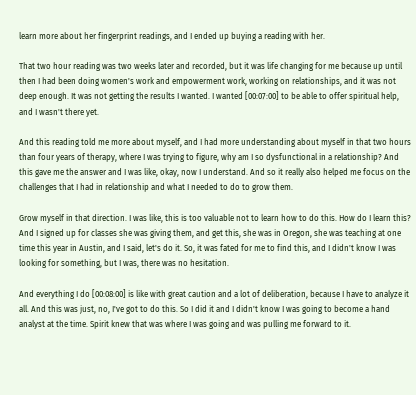learn more about her fingerprint readings, and I ended up buying a reading with her.

That two hour reading was two weeks later and recorded, but it was life changing for me because up until then I had been doing women's work and empowerment work, working on relationships, and it was not deep enough. It was not getting the results I wanted. I wanted [00:07:00] to be able to offer spiritual help, and I wasn't there yet.

And this reading told me more about myself, and I had more understanding about myself in that two hours than four years of therapy, where I was trying to figure, why am I so dysfunctional in a relationship? And this gave me the answer and I was like, okay, now I understand. And so it really also helped me focus on the challenges that I had in relationship and what I needed to do to grow them.

Grow myself in that direction. I was like, this is too valuable not to learn how to do this. How do I learn this? And I signed up for classes she was giving them, and get this, she was in Oregon, she was teaching at one time this year in Austin, and I said, let's do it. So, it was fated for me to find this, and I didn't know I was looking for something, but I was, there was no hesitation.

And everything I do [00:08:00] is like with great caution and a lot of deliberation, because I have to analyze it all. And this was just, no, I've got to do this. So I did it and I didn't know I was going to become a hand analyst at the time. Spirit knew that was where I was going and was pulling me forward to it.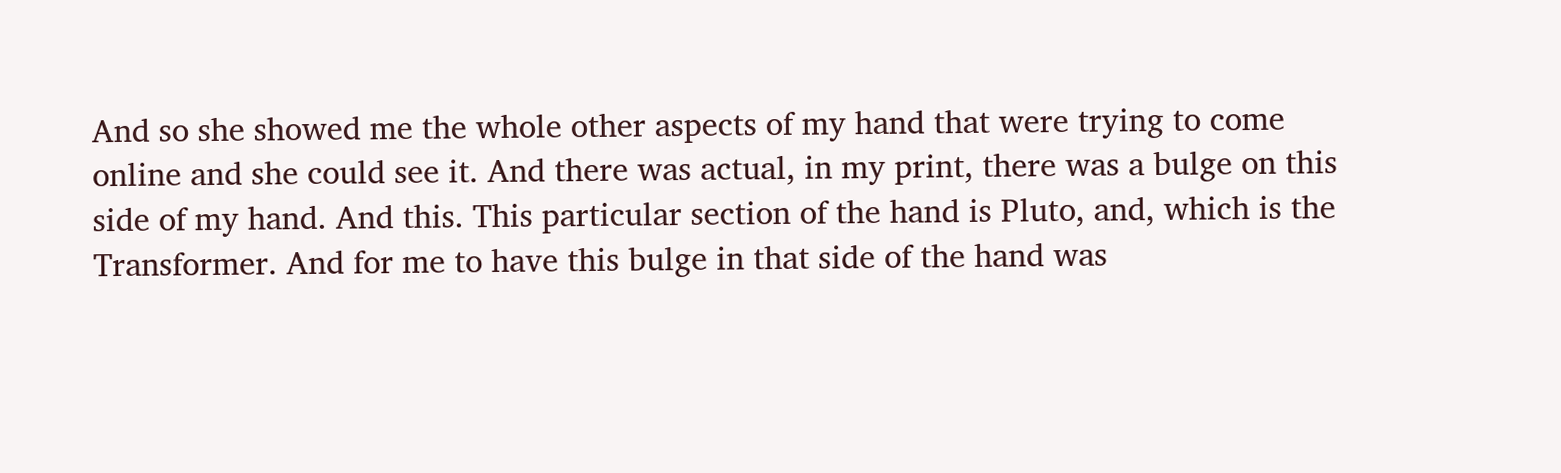And so she showed me the whole other aspects of my hand that were trying to come online and she could see it. And there was actual, in my print, there was a bulge on this side of my hand. And this. This particular section of the hand is Pluto, and, which is the Transformer. And for me to have this bulge in that side of the hand was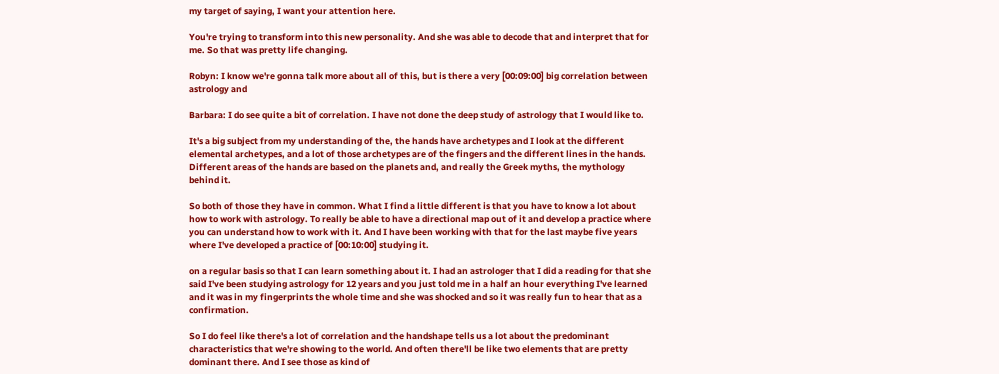my target of saying, I want your attention here.

You're trying to transform into this new personality. And she was able to decode that and interpret that for me. So that was pretty life changing.

Robyn: I know we're gonna talk more about all of this, but is there a very [00:09:00] big correlation between astrology and

Barbara: I do see quite a bit of correlation. I have not done the deep study of astrology that I would like to.

It's a big subject from my understanding of the, the hands have archetypes and I look at the different elemental archetypes, and a lot of those archetypes are of the fingers and the different lines in the hands. Different areas of the hands are based on the planets and, and really the Greek myths, the mythology behind it.

So both of those they have in common. What I find a little different is that you have to know a lot about how to work with astrology. To really be able to have a directional map out of it and develop a practice where you can understand how to work with it. And I have been working with that for the last maybe five years where I've developed a practice of [00:10:00] studying it.

on a regular basis so that I can learn something about it. I had an astrologer that I did a reading for that she said I've been studying astrology for 12 years and you just told me in a half an hour everything I've learned and it was in my fingerprints the whole time and she was shocked and so it was really fun to hear that as a confirmation.

So I do feel like there's a lot of correlation and the handshape tells us a lot about the predominant characteristics that we're showing to the world. And often there'll be like two elements that are pretty dominant there. And I see those as kind of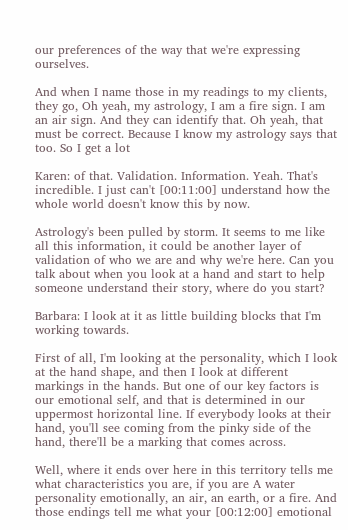our preferences of the way that we're expressing ourselves.

And when I name those in my readings to my clients, they go, Oh yeah, my astrology, I am a fire sign. I am an air sign. And they can identify that. Oh yeah, that must be correct. Because I know my astrology says that too. So I get a lot

Karen: of that. Validation. Information. Yeah. That's incredible. I just can't [00:11:00] understand how the whole world doesn't know this by now.

Astrology's been pulled by storm. It seems to me like all this information, it could be another layer of validation of who we are and why we're here. Can you talk about when you look at a hand and start to help someone understand their story, where do you start?

Barbara: I look at it as little building blocks that I'm working towards.

First of all, I'm looking at the personality, which I look at the hand shape, and then I look at different markings in the hands. But one of our key factors is our emotional self, and that is determined in our uppermost horizontal line. If everybody looks at their hand, you'll see coming from the pinky side of the hand, there'll be a marking that comes across.

Well, where it ends over here in this territory tells me what characteristics you are, if you are A water personality emotionally, an air, an earth, or a fire. And those endings tell me what your [00:12:00] emotional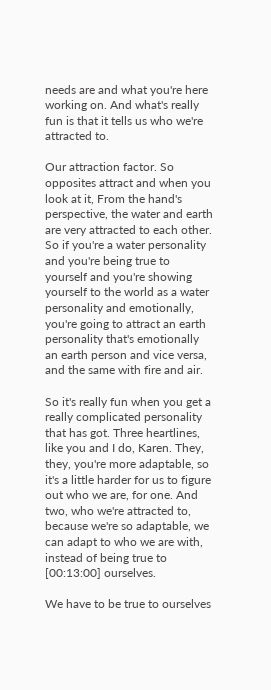needs are and what you're here working on. And what's really fun is that it tells us who we're attracted to.

Our attraction factor. So opposites attract and when you look at it, From the hand's perspective, the water and earth are very attracted to each other. So if you're a water personality and you're being true to yourself and you're showing yourself to the world as a water personality and emotionally, you're going to attract an earth personality that's emotionally an earth person and vice versa, and the same with fire and air.

So it's really fun when you get a really complicated personality that has got. Three heartlines, like you and I do, Karen. They, they, you're more adaptable, so it's a little harder for us to figure out who we are, for one. And two, who we're attracted to, because we're so adaptable, we can adapt to who we are with, instead of being true to [00:13:00] ourselves.

We have to be true to ourselves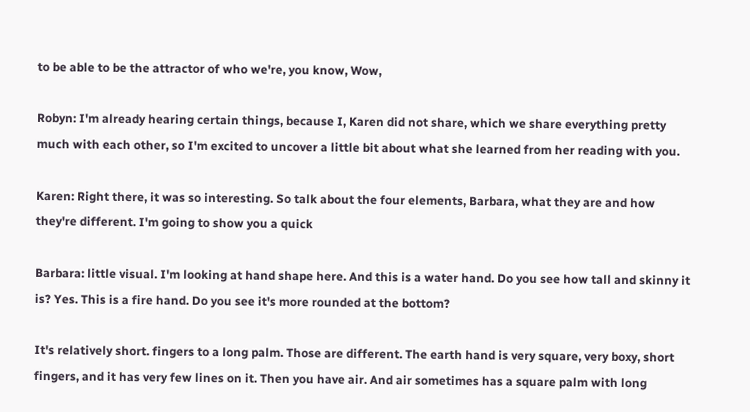to be able to be the attractor of who we're, you know, Wow,

Robyn: I'm already hearing certain things, because I, Karen did not share, which we share everything pretty much with each other, so I'm excited to uncover a little bit about what she learned from her reading with you.

Karen: Right there, it was so interesting. So talk about the four elements, Barbara, what they are and how they're different. I'm going to show you a quick

Barbara: little visual. I'm looking at hand shape here. And this is a water hand. Do you see how tall and skinny it is? Yes. This is a fire hand. Do you see it's more rounded at the bottom?

It's relatively short. fingers to a long palm. Those are different. The earth hand is very square, very boxy, short fingers, and it has very few lines on it. Then you have air. And air sometimes has a square palm with long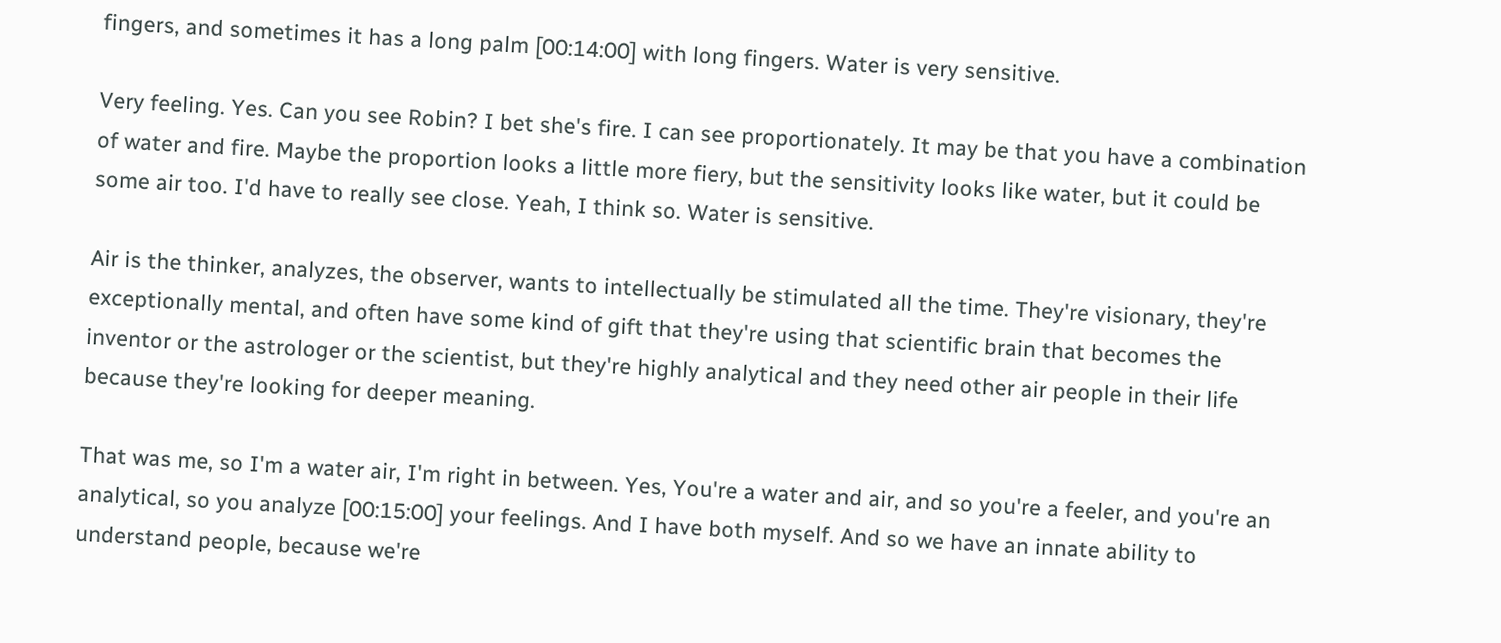fingers, and sometimes it has a long palm [00:14:00] with long fingers. Water is very sensitive.

Very feeling. Yes. Can you see Robin? I bet she's fire. I can see proportionately. It may be that you have a combination of water and fire. Maybe the proportion looks a little more fiery, but the sensitivity looks like water, but it could be some air too. I'd have to really see close. Yeah, I think so. Water is sensitive.

Air is the thinker, analyzes, the observer, wants to intellectually be stimulated all the time. They're visionary, they're exceptionally mental, and often have some kind of gift that they're using that scientific brain that becomes the inventor or the astrologer or the scientist, but they're highly analytical and they need other air people in their life because they're looking for deeper meaning.

That was me, so I'm a water air, I'm right in between. Yes, You're a water and air, and so you're a feeler, and you're an analytical, so you analyze [00:15:00] your feelings. And I have both myself. And so we have an innate ability to understand people, because we're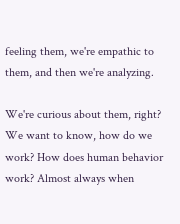feeling them, we're empathic to them, and then we're analyzing.

We're curious about them, right? We want to know, how do we work? How does human behavior work? Almost always when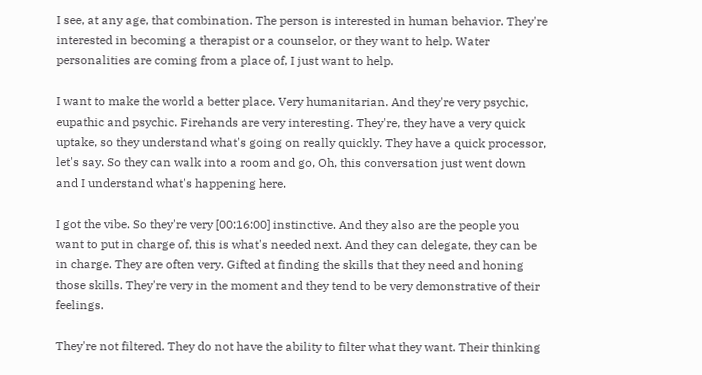I see, at any age, that combination. The person is interested in human behavior. They're interested in becoming a therapist or a counselor, or they want to help. Water personalities are coming from a place of, I just want to help.

I want to make the world a better place. Very humanitarian. And they're very psychic, eupathic and psychic. Firehands are very interesting. They're, they have a very quick uptake, so they understand what's going on really quickly. They have a quick processor, let's say. So they can walk into a room and go, Oh, this conversation just went down and I understand what's happening here.

I got the vibe. So they're very [00:16:00] instinctive. And they also are the people you want to put in charge of, this is what's needed next. And they can delegate, they can be in charge. They are often very. Gifted at finding the skills that they need and honing those skills. They're very in the moment and they tend to be very demonstrative of their feelings.

They're not filtered. They do not have the ability to filter what they want. Their thinking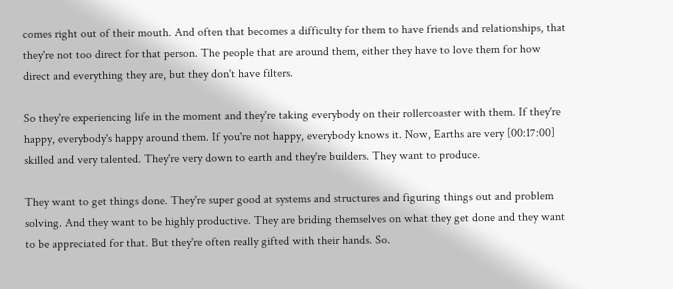comes right out of their mouth. And often that becomes a difficulty for them to have friends and relationships, that they're not too direct for that person. The people that are around them, either they have to love them for how direct and everything they are, but they don't have filters.

So they're experiencing life in the moment and they're taking everybody on their rollercoaster with them. If they're happy, everybody's happy around them. If you're not happy, everybody knows it. Now, Earths are very [00:17:00] skilled and very talented. They're very down to earth and they're builders. They want to produce.

They want to get things done. They're super good at systems and structures and figuring things out and problem solving. And they want to be highly productive. They are briding themselves on what they get done and they want to be appreciated for that. But they're often really gifted with their hands. So.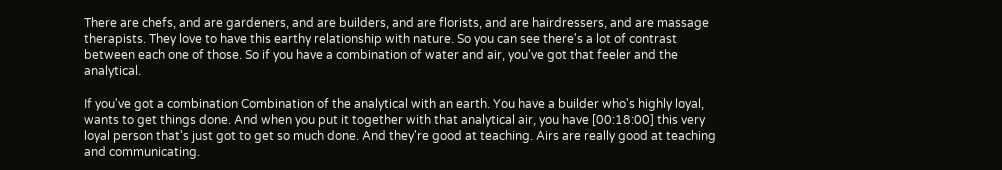There are chefs, and are gardeners, and are builders, and are florists, and are hairdressers, and are massage therapists. They love to have this earthy relationship with nature. So you can see there's a lot of contrast between each one of those. So if you have a combination of water and air, you've got that feeler and the analytical.

If you've got a combination Combination of the analytical with an earth. You have a builder who's highly loyal, wants to get things done. And when you put it together with that analytical air, you have [00:18:00] this very loyal person that's just got to get so much done. And they're good at teaching. Airs are really good at teaching and communicating.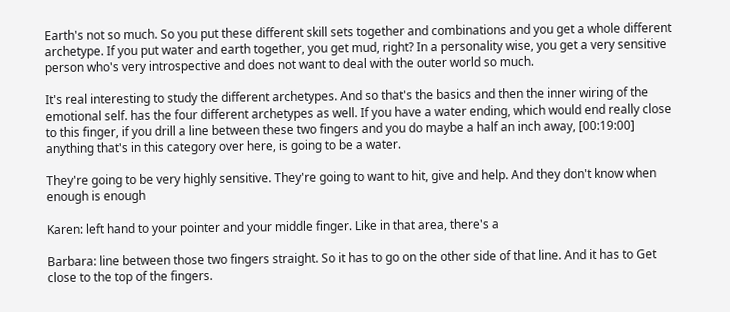Earth's not so much. So you put these different skill sets together and combinations and you get a whole different archetype. If you put water and earth together, you get mud, right? In a personality wise, you get a very sensitive person who's very introspective and does not want to deal with the outer world so much.

It's real interesting to study the different archetypes. And so that's the basics and then the inner wiring of the emotional self. has the four different archetypes as well. If you have a water ending, which would end really close to this finger, if you drill a line between these two fingers and you do maybe a half an inch away, [00:19:00] anything that's in this category over here, is going to be a water.

They're going to be very highly sensitive. They're going to want to hit, give and help. And they don't know when enough is enough

Karen: left hand to your pointer and your middle finger. Like in that area, there's a

Barbara: line between those two fingers straight. So it has to go on the other side of that line. And it has to Get close to the top of the fingers.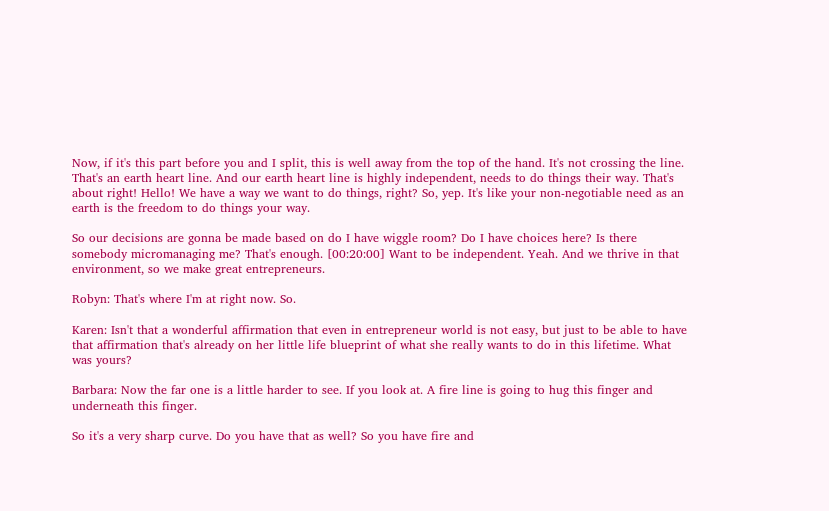Now, if it's this part before you and I split, this is well away from the top of the hand. It's not crossing the line. That's an earth heart line. And our earth heart line is highly independent, needs to do things their way. That's about right! Hello! We have a way we want to do things, right? So, yep. It's like your non-negotiable need as an earth is the freedom to do things your way.

So our decisions are gonna be made based on do I have wiggle room? Do I have choices here? Is there somebody micromanaging me? That's enough. [00:20:00] Want to be independent. Yeah. And we thrive in that environment, so we make great entrepreneurs.

Robyn: That's where I'm at right now. So.

Karen: Isn't that a wonderful affirmation that even in entrepreneur world is not easy, but just to be able to have that affirmation that's already on her little life blueprint of what she really wants to do in this lifetime. What was yours?

Barbara: Now the far one is a little harder to see. If you look at. A fire line is going to hug this finger and underneath this finger.

So it's a very sharp curve. Do you have that as well? So you have fire and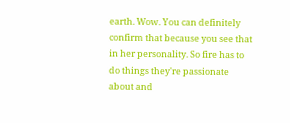earth. Wow. You can definitely confirm that because you see that in her personality. So fire has to do things they're passionate about and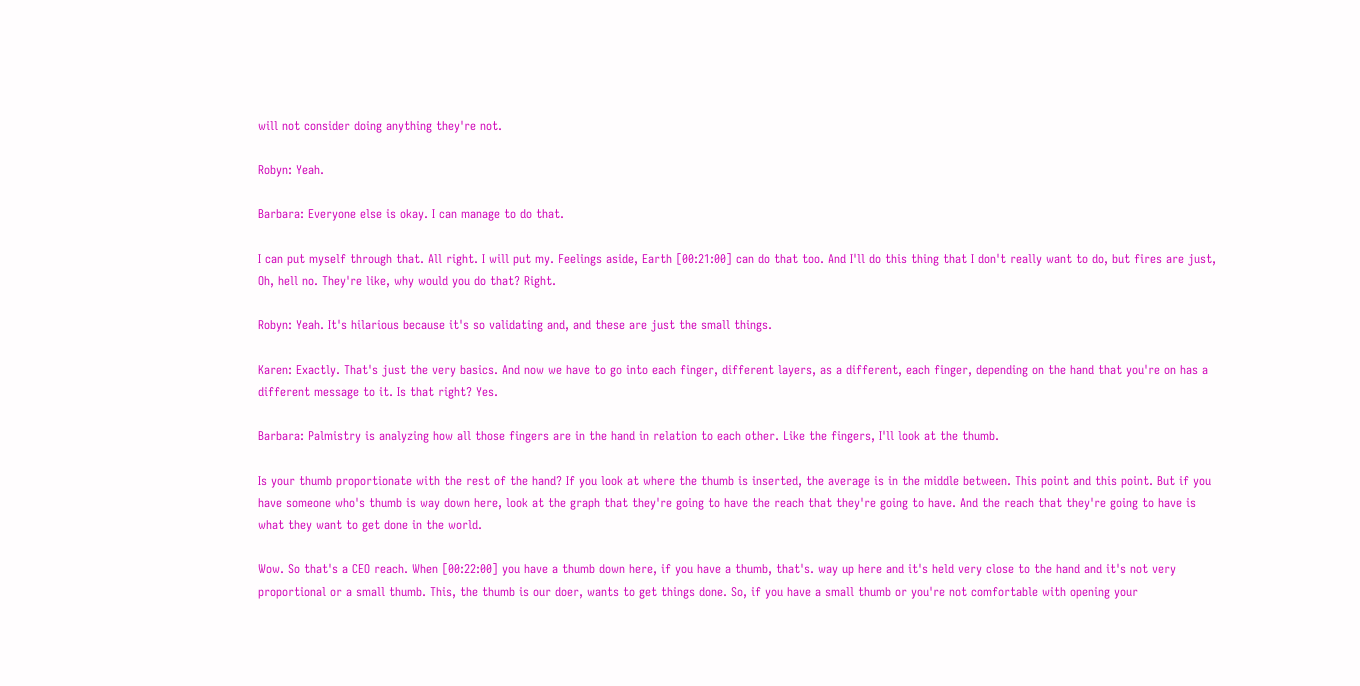will not consider doing anything they're not.

Robyn: Yeah.

Barbara: Everyone else is okay. I can manage to do that.

I can put myself through that. All right. I will put my. Feelings aside, Earth [00:21:00] can do that too. And I'll do this thing that I don't really want to do, but fires are just, Oh, hell no. They're like, why would you do that? Right.

Robyn: Yeah. It's hilarious because it's so validating and, and these are just the small things.

Karen: Exactly. That's just the very basics. And now we have to go into each finger, different layers, as a different, each finger, depending on the hand that you're on has a different message to it. Is that right? Yes.

Barbara: Palmistry is analyzing how all those fingers are in the hand in relation to each other. Like the fingers, I'll look at the thumb.

Is your thumb proportionate with the rest of the hand? If you look at where the thumb is inserted, the average is in the middle between. This point and this point. But if you have someone who's thumb is way down here, look at the graph that they're going to have the reach that they're going to have. And the reach that they're going to have is what they want to get done in the world.

Wow. So that's a CEO reach. When [00:22:00] you have a thumb down here, if you have a thumb, that's. way up here and it's held very close to the hand and it's not very proportional or a small thumb. This, the thumb is our doer, wants to get things done. So, if you have a small thumb or you're not comfortable with opening your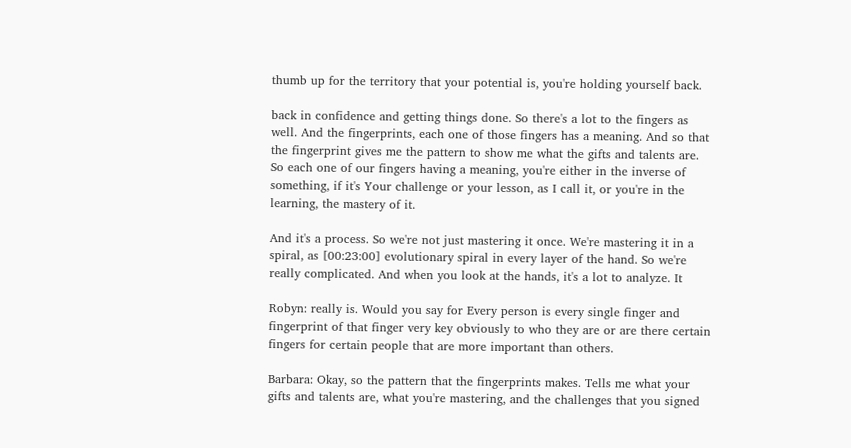thumb up for the territory that your potential is, you're holding yourself back.

back in confidence and getting things done. So there's a lot to the fingers as well. And the fingerprints, each one of those fingers has a meaning. And so that the fingerprint gives me the pattern to show me what the gifts and talents are. So each one of our fingers having a meaning, you're either in the inverse of something, if it's Your challenge or your lesson, as I call it, or you're in the learning, the mastery of it.

And it's a process. So we're not just mastering it once. We're mastering it in a spiral, as [00:23:00] evolutionary spiral in every layer of the hand. So we're really complicated. And when you look at the hands, it's a lot to analyze. It

Robyn: really is. Would you say for Every person is every single finger and fingerprint of that finger very key obviously to who they are or are there certain fingers for certain people that are more important than others.

Barbara: Okay, so the pattern that the fingerprints makes. Tells me what your gifts and talents are, what you're mastering, and the challenges that you signed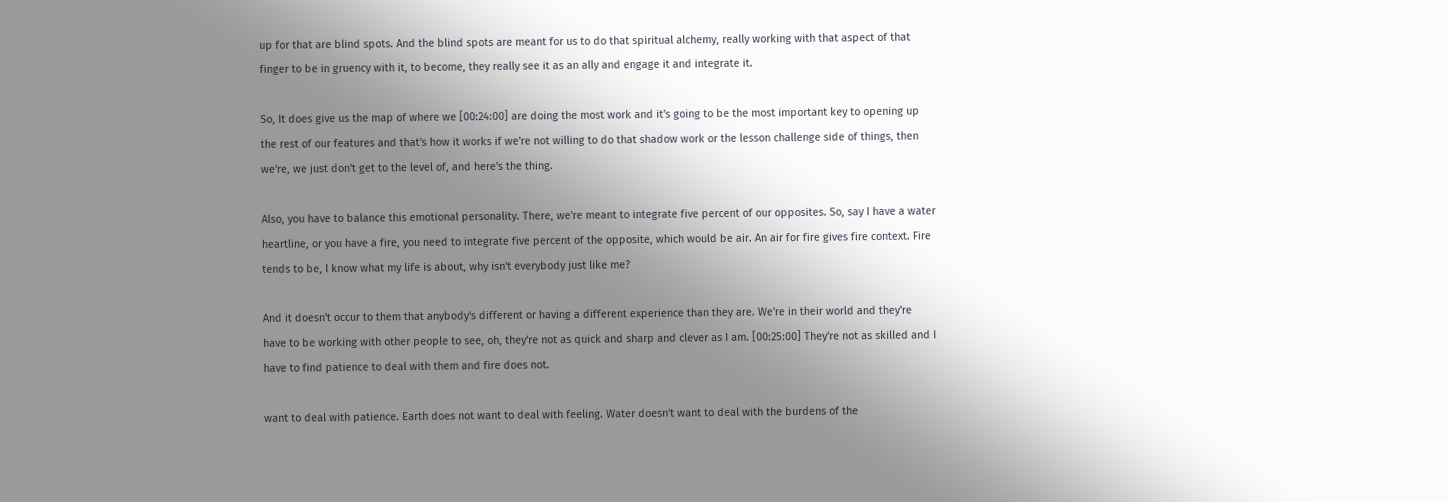up for that are blind spots. And the blind spots are meant for us to do that spiritual alchemy, really working with that aspect of that finger to be in gruency with it, to become, they really see it as an ally and engage it and integrate it.

So, It does give us the map of where we [00:24:00] are doing the most work and it's going to be the most important key to opening up the rest of our features and that's how it works if we're not willing to do that shadow work or the lesson challenge side of things, then we're, we just don't get to the level of, and here's the thing.

Also, you have to balance this emotional personality. There, we're meant to integrate five percent of our opposites. So, say I have a water heartline, or you have a fire, you need to integrate five percent of the opposite, which would be air. An air for fire gives fire context. Fire tends to be, I know what my life is about, why isn't everybody just like me?

And it doesn't occur to them that anybody's different or having a different experience than they are. We're in their world and they're have to be working with other people to see, oh, they're not as quick and sharp and clever as I am. [00:25:00] They're not as skilled and I have to find patience to deal with them and fire does not.

want to deal with patience. Earth does not want to deal with feeling. Water doesn't want to deal with the burdens of the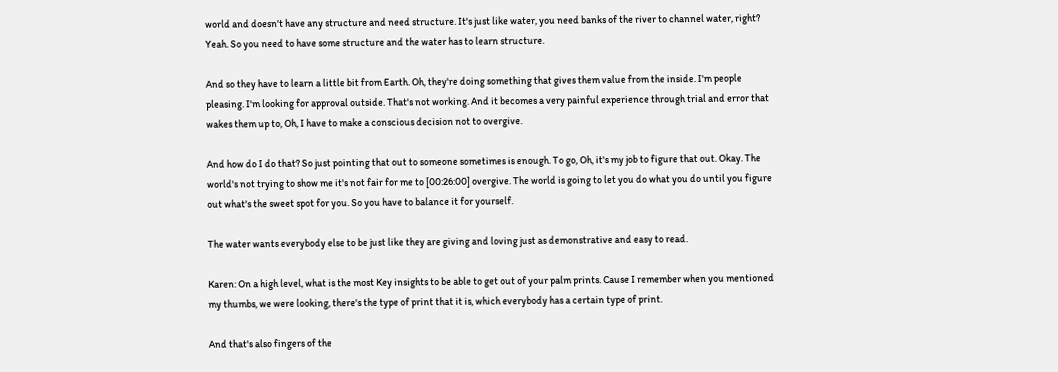world and doesn't have any structure and need structure. It's just like water, you need banks of the river to channel water, right? Yeah. So you need to have some structure and the water has to learn structure.

And so they have to learn a little bit from Earth. Oh, they're doing something that gives them value from the inside. I'm people pleasing. I'm looking for approval outside. That's not working. And it becomes a very painful experience through trial and error that wakes them up to, Oh, I have to make a conscious decision not to overgive.

And how do I do that? So just pointing that out to someone sometimes is enough. To go, Oh, it's my job to figure that out. Okay. The world's not trying to show me it's not fair for me to [00:26:00] overgive. The world is going to let you do what you do until you figure out what's the sweet spot for you. So you have to balance it for yourself.

The water wants everybody else to be just like they are giving and loving just as demonstrative and easy to read.

Karen: On a high level, what is the most Key insights to be able to get out of your palm prints. Cause I remember when you mentioned my thumbs, we were looking, there's the type of print that it is, which everybody has a certain type of print.

And that's also fingers of the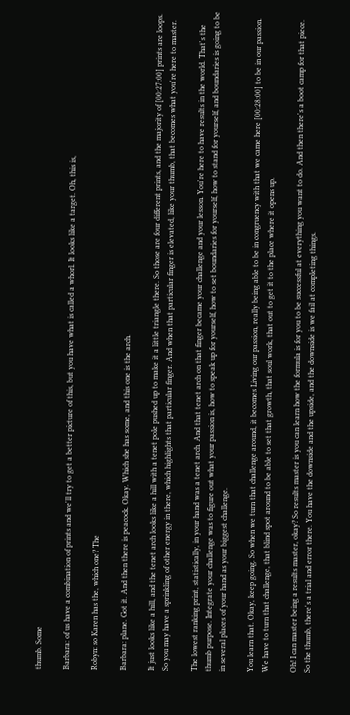thumb. Some

Barbara: of us have a combination of prints and we'll try to get a better picture of this, but you have what is called a whorl. It looks like a target. Oh, this is,

Robyn: so Karen has the, which one? The

Barbara: plane. Got it. And then there is peacock. Okay. Which she has some, and this one is the arch.

It just looks like a hill, and the tenet arch looks like a hill with a tenet pole pushed up to make it a little triangle there. So those are four different prints, and the majority of [00:27:00] prints are loops. So you may have a sprinkling of other energy in there, which highlights that particular finger. And when that particular finger is elevated, like your thumb, that becomes what you're here to master.

The lowest ranking print, statistically, in your hand was a tenet arch. And that tenet arch on that finger became your challenge and your lesson. You're here to have results in the world. That's the thumb purpose. Integrate your challenge was to figure out what your passion is, how to speak up for yourself, how to set boundaries for yourself, how to stand for yourself, and boundaries is going to be in several places of your hand as your biggest challenge.

You learn that. Okay, keep going. So when we turn that challenge around, it becomes Living our passion, really being able to be in congruency with that we came here [00:28:00] to be in our passion. We have to turn that challenge, that blind spot around to be able to set that growth, that soul work, that out to get it to the place where it opens up.

Oh! I can master being a results master, okay? So results master is you can learn how the formula is for you to be successful at everything you want to do. And then there's a boot camp for that piece. So the thumb, there's a trial and error there. You have the downside and the upside, and the downside is we fail at completing things.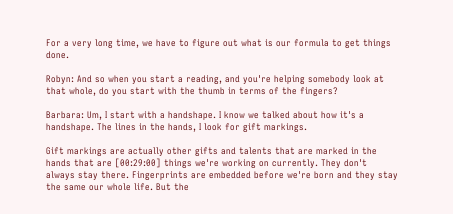For a very long time, we have to figure out what is our formula to get things done.

Robyn: And so when you start a reading, and you're helping somebody look at that whole, do you start with the thumb in terms of the fingers?

Barbara: Um, I start with a handshape. I know we talked about how it's a handshape. The lines in the hands, I look for gift markings.

Gift markings are actually other gifts and talents that are marked in the hands that are [00:29:00] things we're working on currently. They don't always stay there. Fingerprints are embedded before we're born and they stay the same our whole life. But the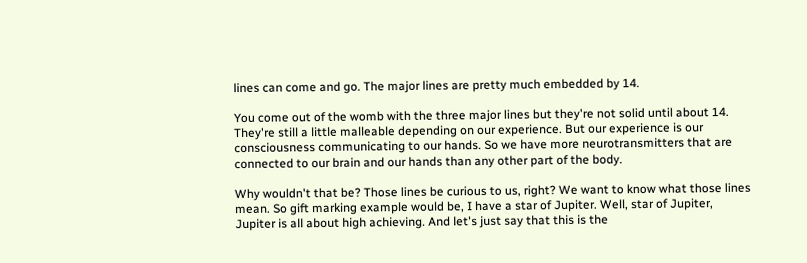lines can come and go. The major lines are pretty much embedded by 14.

You come out of the womb with the three major lines but they're not solid until about 14. They're still a little malleable depending on our experience. But our experience is our consciousness communicating to our hands. So we have more neurotransmitters that are connected to our brain and our hands than any other part of the body.

Why wouldn't that be? Those lines be curious to us, right? We want to know what those lines mean. So gift marking example would be, I have a star of Jupiter. Well, star of Jupiter, Jupiter is all about high achieving. And let's just say that this is the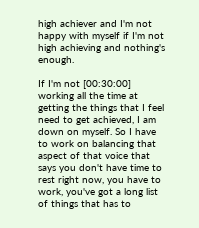high achiever and I'm not happy with myself if I'm not high achieving and nothing's enough.

If I'm not [00:30:00] working all the time at getting the things that I feel need to get achieved, I am down on myself. So I have to work on balancing that aspect of that voice that says you don't have time to rest right now, you have to work, you've got a long list of things that has to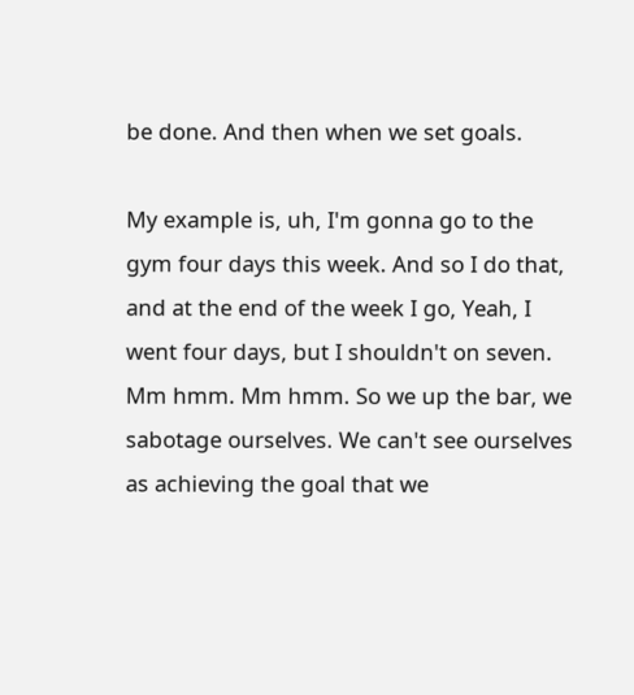be done. And then when we set goals.

My example is, uh, I'm gonna go to the gym four days this week. And so I do that, and at the end of the week I go, Yeah, I went four days, but I shouldn't on seven. Mm hmm. Mm hmm. So we up the bar, we sabotage ourselves. We can't see ourselves as achieving the goal that we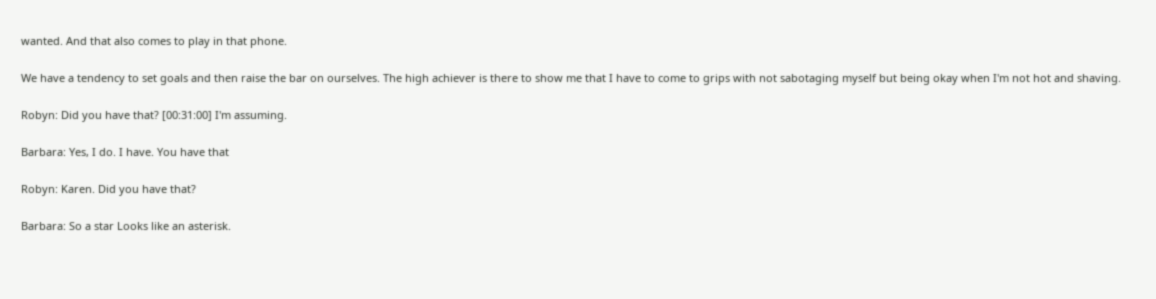wanted. And that also comes to play in that phone.

We have a tendency to set goals and then raise the bar on ourselves. The high achiever is there to show me that I have to come to grips with not sabotaging myself but being okay when I'm not hot and shaving.

Robyn: Did you have that? [00:31:00] I'm assuming.

Barbara: Yes, I do. I have. You have that

Robyn: Karen. Did you have that?

Barbara: So a star Looks like an asterisk.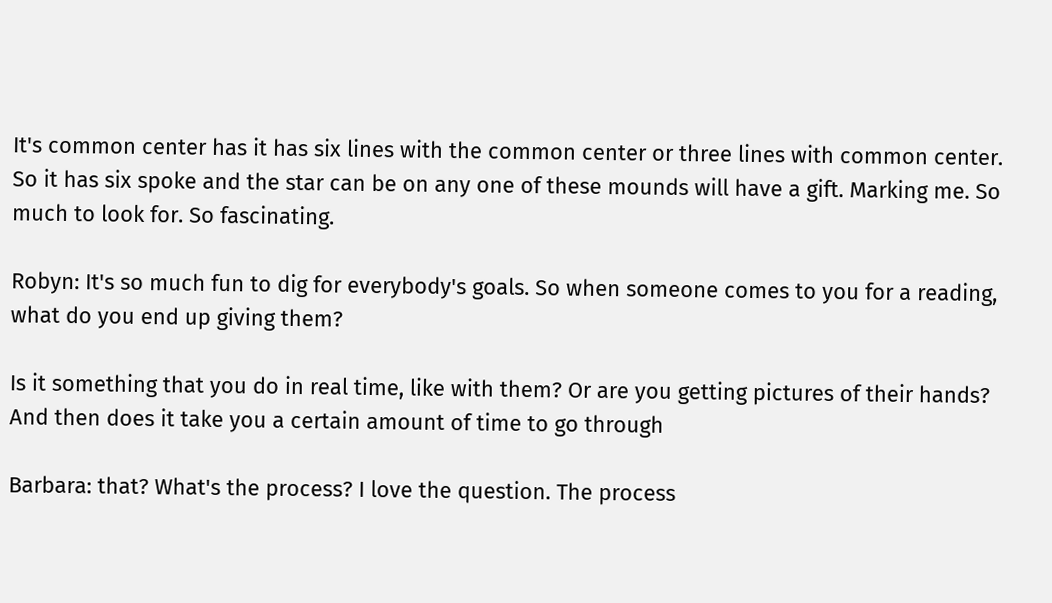It's common center has it has six lines with the common center or three lines with common center. So it has six spoke and the star can be on any one of these mounds will have a gift. Marking me. So much to look for. So fascinating.

Robyn: It's so much fun to dig for everybody's goals. So when someone comes to you for a reading, what do you end up giving them?

Is it something that you do in real time, like with them? Or are you getting pictures of their hands? And then does it take you a certain amount of time to go through

Barbara: that? What's the process? I love the question. The process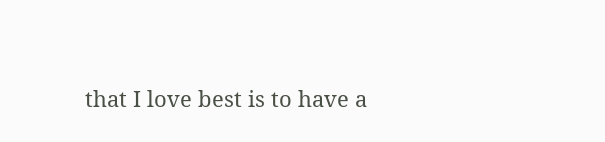that I love best is to have a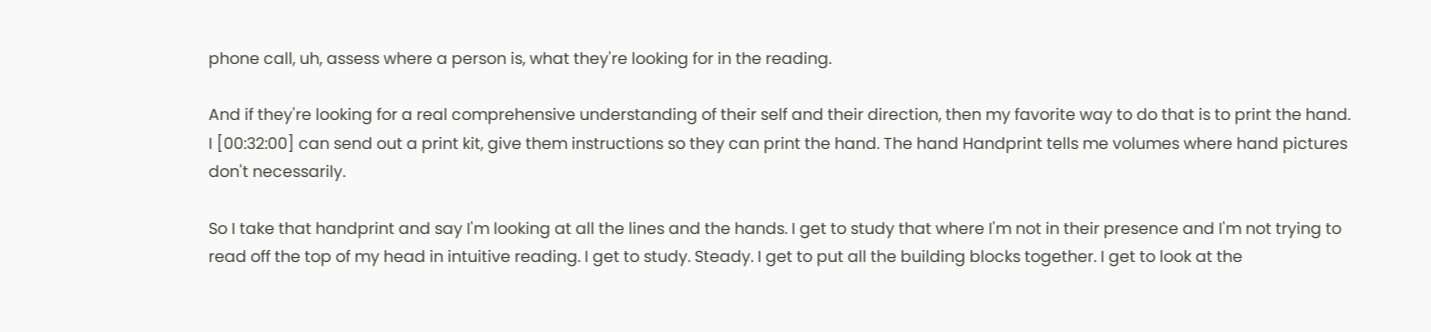phone call, uh, assess where a person is, what they're looking for in the reading.

And if they're looking for a real comprehensive understanding of their self and their direction, then my favorite way to do that is to print the hand. I [00:32:00] can send out a print kit, give them instructions so they can print the hand. The hand Handprint tells me volumes where hand pictures don't necessarily.

So I take that handprint and say I'm looking at all the lines and the hands. I get to study that where I'm not in their presence and I'm not trying to read off the top of my head in intuitive reading. I get to study. Steady. I get to put all the building blocks together. I get to look at the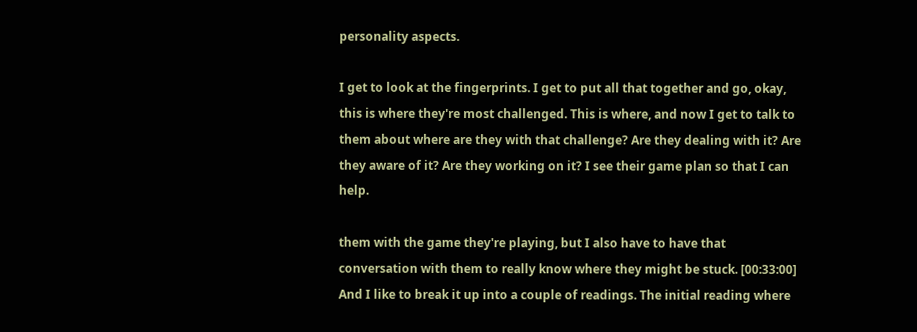personality aspects.

I get to look at the fingerprints. I get to put all that together and go, okay, this is where they're most challenged. This is where, and now I get to talk to them about where are they with that challenge? Are they dealing with it? Are they aware of it? Are they working on it? I see their game plan so that I can help.

them with the game they're playing, but I also have to have that conversation with them to really know where they might be stuck. [00:33:00] And I like to break it up into a couple of readings. The initial reading where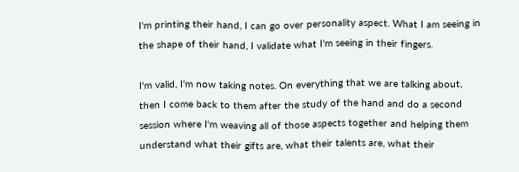I'm printing their hand, I can go over personality aspect. What I am seeing in the shape of their hand, I validate what I'm seeing in their fingers.

I'm valid, I'm now taking notes. On everything that we are talking about, then I come back to them after the study of the hand and do a second session where I'm weaving all of those aspects together and helping them understand what their gifts are, what their talents are, what their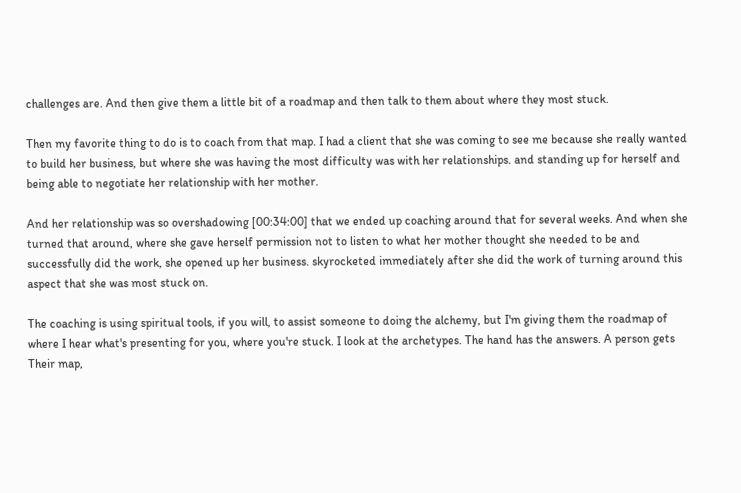challenges are. And then give them a little bit of a roadmap and then talk to them about where they most stuck.

Then my favorite thing to do is to coach from that map. I had a client that she was coming to see me because she really wanted to build her business, but where she was having the most difficulty was with her relationships. and standing up for herself and being able to negotiate her relationship with her mother.

And her relationship was so overshadowing [00:34:00] that we ended up coaching around that for several weeks. And when she turned that around, where she gave herself permission not to listen to what her mother thought she needed to be and successfully did the work, she opened up her business. skyrocketed immediately after she did the work of turning around this aspect that she was most stuck on.

The coaching is using spiritual tools, if you will, to assist someone to doing the alchemy, but I'm giving them the roadmap of where I hear what's presenting for you, where you're stuck. I look at the archetypes. The hand has the answers. A person gets Their map,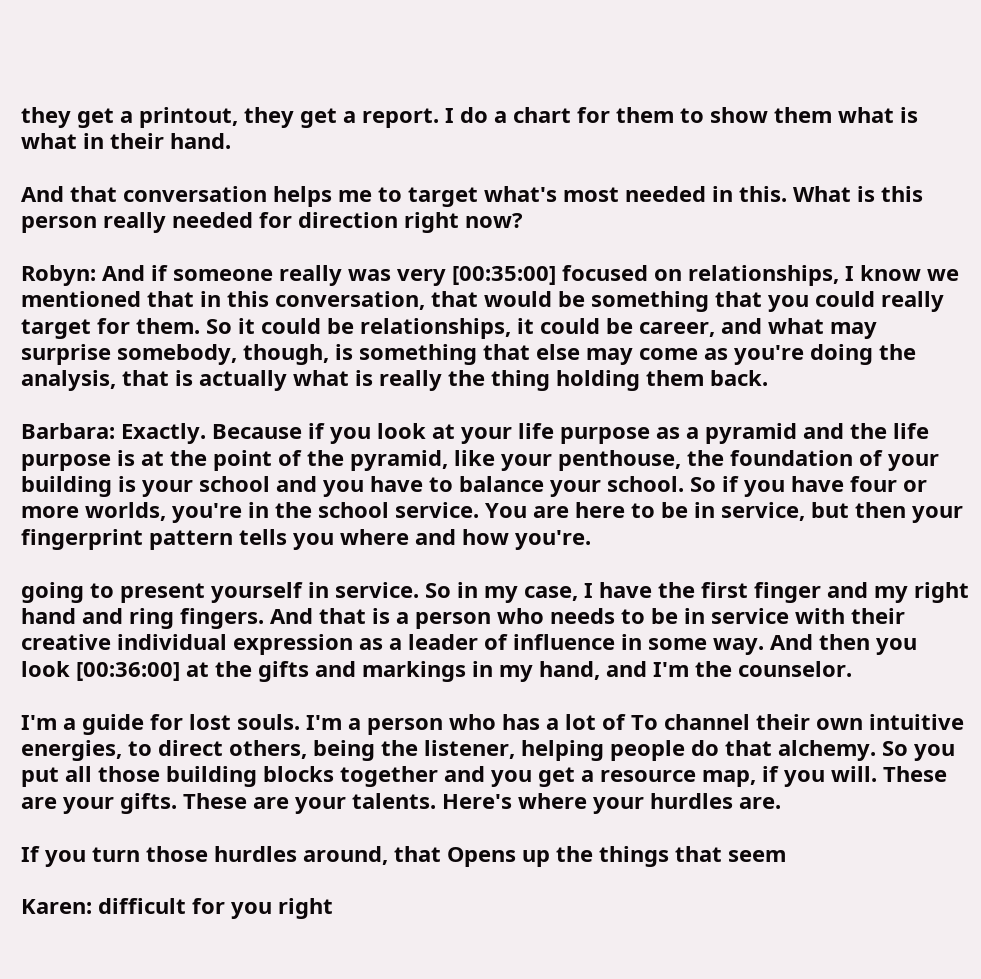they get a printout, they get a report. I do a chart for them to show them what is what in their hand.

And that conversation helps me to target what's most needed in this. What is this person really needed for direction right now?

Robyn: And if someone really was very [00:35:00] focused on relationships, I know we mentioned that in this conversation, that would be something that you could really target for them. So it could be relationships, it could be career, and what may surprise somebody, though, is something that else may come as you're doing the analysis, that is actually what is really the thing holding them back.

Barbara: Exactly. Because if you look at your life purpose as a pyramid and the life purpose is at the point of the pyramid, like your penthouse, the foundation of your building is your school and you have to balance your school. So if you have four or more worlds, you're in the school service. You are here to be in service, but then your fingerprint pattern tells you where and how you're.

going to present yourself in service. So in my case, I have the first finger and my right hand and ring fingers. And that is a person who needs to be in service with their creative individual expression as a leader of influence in some way. And then you look [00:36:00] at the gifts and markings in my hand, and I'm the counselor.

I'm a guide for lost souls. I'm a person who has a lot of To channel their own intuitive energies, to direct others, being the listener, helping people do that alchemy. So you put all those building blocks together and you get a resource map, if you will. These are your gifts. These are your talents. Here's where your hurdles are.

If you turn those hurdles around, that Opens up the things that seem

Karen: difficult for you right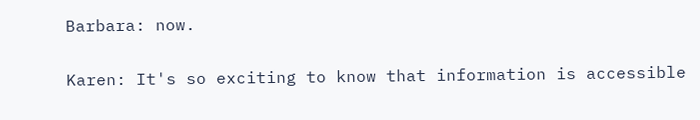Barbara: now.

Karen: It's so exciting to know that information is accessible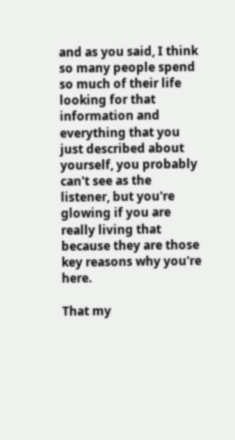and as you said, I think so many people spend so much of their life looking for that information and everything that you just described about yourself, you probably can't see as the listener, but you're glowing if you are really living that because they are those key reasons why you're here.

That my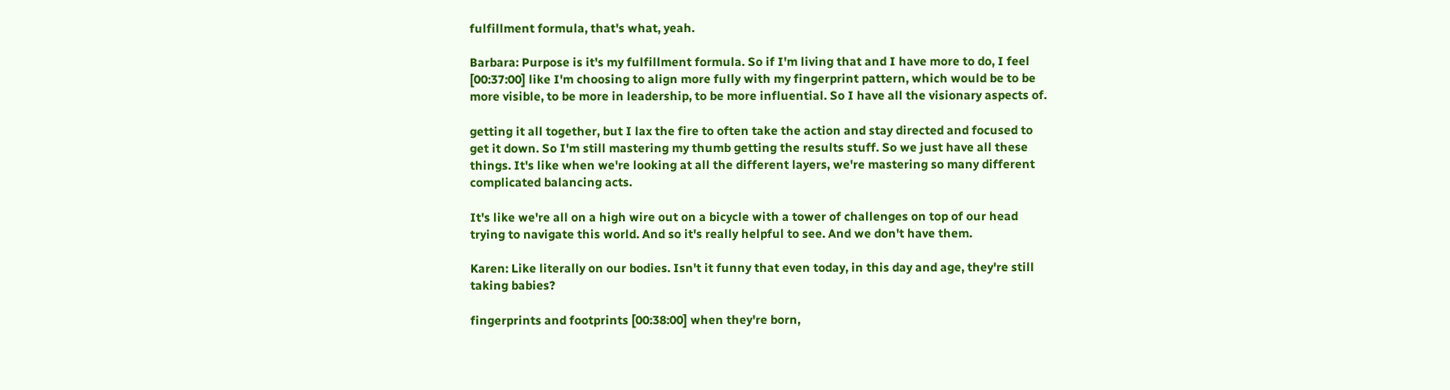fulfillment formula, that's what, yeah.

Barbara: Purpose is it's my fulfillment formula. So if I'm living that and I have more to do, I feel [00:37:00] like I'm choosing to align more fully with my fingerprint pattern, which would be to be more visible, to be more in leadership, to be more influential. So I have all the visionary aspects of.

getting it all together, but I lax the fire to often take the action and stay directed and focused to get it down. So I'm still mastering my thumb getting the results stuff. So we just have all these things. It's like when we're looking at all the different layers, we're mastering so many different complicated balancing acts.

It's like we're all on a high wire out on a bicycle with a tower of challenges on top of our head trying to navigate this world. And so it's really helpful to see. And we don't have them.

Karen: Like literally on our bodies. Isn't it funny that even today, in this day and age, they're still taking babies?

fingerprints and footprints [00:38:00] when they're born,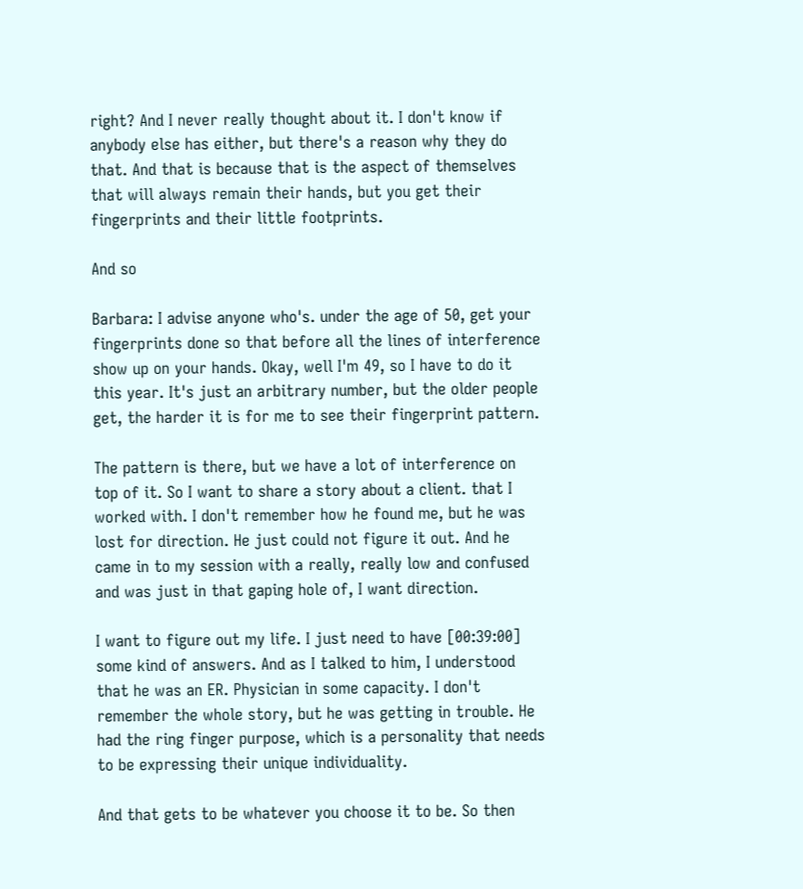right? And I never really thought about it. I don't know if anybody else has either, but there's a reason why they do that. And that is because that is the aspect of themselves that will always remain their hands, but you get their fingerprints and their little footprints.

And so

Barbara: I advise anyone who's. under the age of 50, get your fingerprints done so that before all the lines of interference show up on your hands. Okay, well I'm 49, so I have to do it this year. It's just an arbitrary number, but the older people get, the harder it is for me to see their fingerprint pattern.

The pattern is there, but we have a lot of interference on top of it. So I want to share a story about a client. that I worked with. I don't remember how he found me, but he was lost for direction. He just could not figure it out. And he came in to my session with a really, really low and confused and was just in that gaping hole of, I want direction.

I want to figure out my life. I just need to have [00:39:00] some kind of answers. And as I talked to him, I understood that he was an ER. Physician in some capacity. I don't remember the whole story, but he was getting in trouble. He had the ring finger purpose, which is a personality that needs to be expressing their unique individuality.

And that gets to be whatever you choose it to be. So then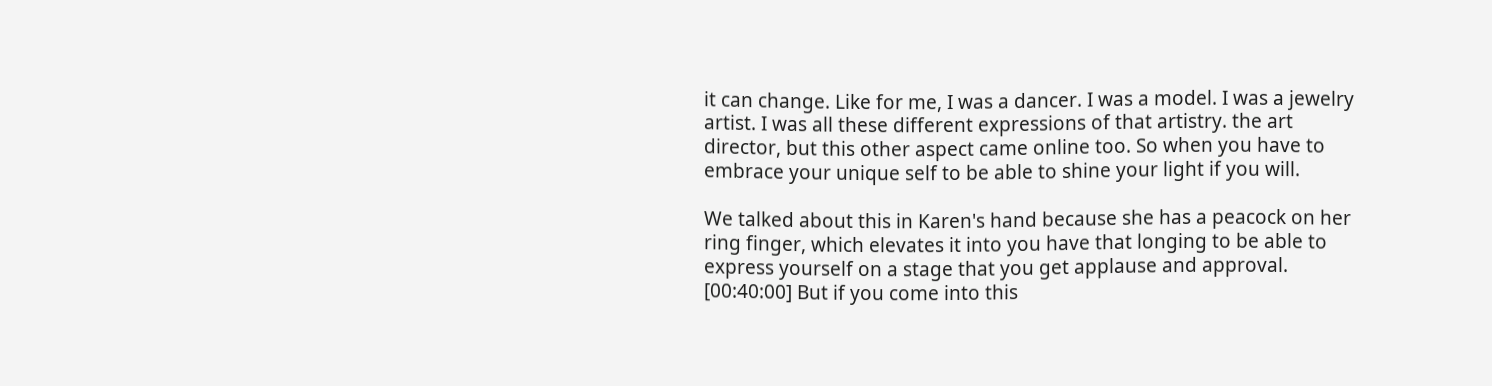it can change. Like for me, I was a dancer. I was a model. I was a jewelry artist. I was all these different expressions of that artistry. the art director, but this other aspect came online too. So when you have to embrace your unique self to be able to shine your light if you will.

We talked about this in Karen's hand because she has a peacock on her ring finger, which elevates it into you have that longing to be able to express yourself on a stage that you get applause and approval. [00:40:00] But if you come into this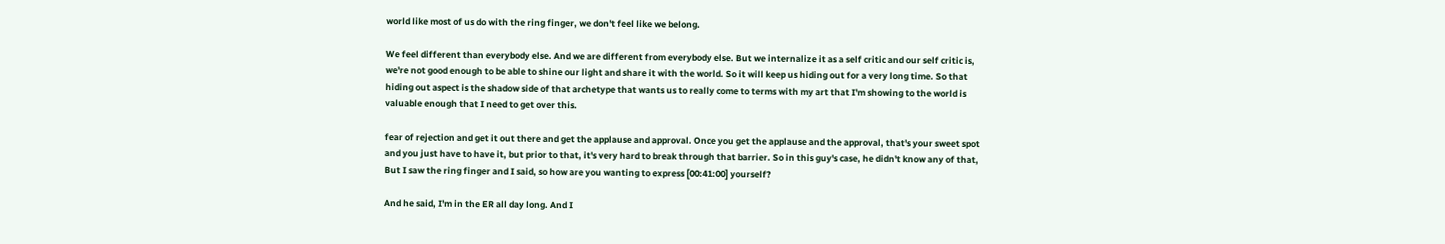world like most of us do with the ring finger, we don't feel like we belong.

We feel different than everybody else. And we are different from everybody else. But we internalize it as a self critic and our self critic is, we're not good enough to be able to shine our light and share it with the world. So it will keep us hiding out for a very long time. So that hiding out aspect is the shadow side of that archetype that wants us to really come to terms with my art that I'm showing to the world is valuable enough that I need to get over this.

fear of rejection and get it out there and get the applause and approval. Once you get the applause and the approval, that's your sweet spot and you just have to have it, but prior to that, it's very hard to break through that barrier. So in this guy's case, he didn't know any of that, But I saw the ring finger and I said, so how are you wanting to express [00:41:00] yourself?

And he said, I'm in the ER all day long. And I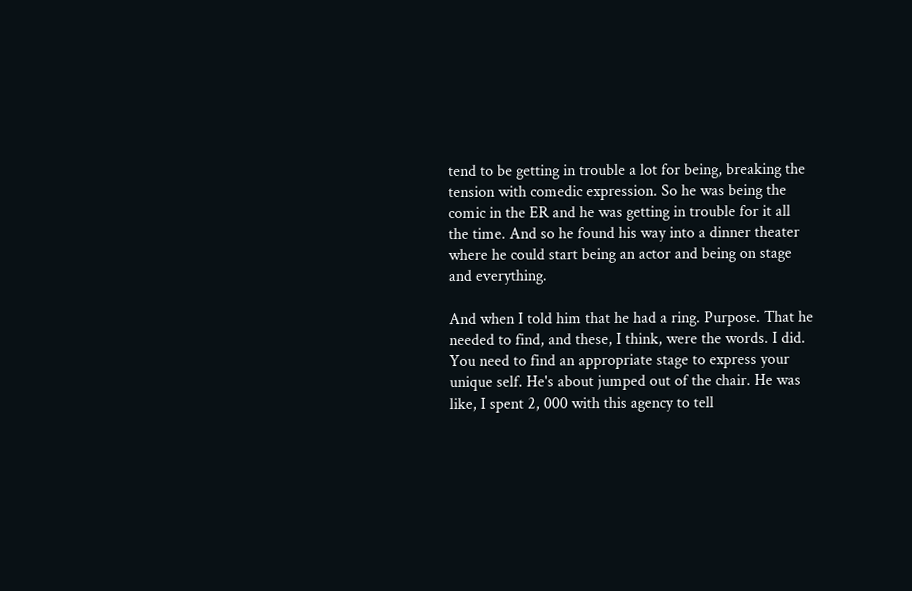tend to be getting in trouble a lot for being, breaking the tension with comedic expression. So he was being the comic in the ER and he was getting in trouble for it all the time. And so he found his way into a dinner theater where he could start being an actor and being on stage and everything.

And when I told him that he had a ring. Purpose. That he needed to find, and these, I think, were the words. I did. You need to find an appropriate stage to express your unique self. He's about jumped out of the chair. He was like, I spent 2, 000 with this agency to tell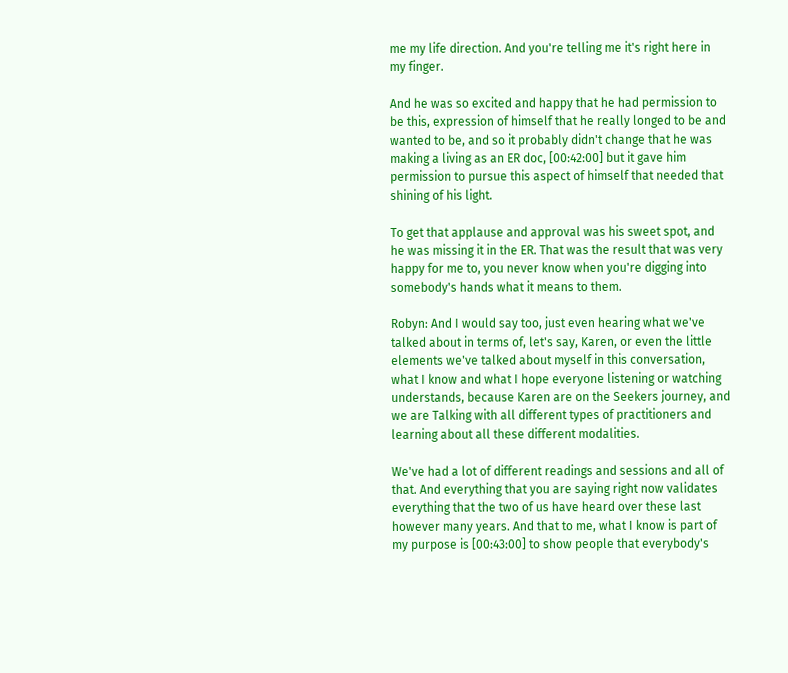me my life direction. And you're telling me it's right here in my finger.

And he was so excited and happy that he had permission to be this, expression of himself that he really longed to be and wanted to be, and so it probably didn't change that he was making a living as an ER doc, [00:42:00] but it gave him permission to pursue this aspect of himself that needed that shining of his light.

To get that applause and approval was his sweet spot, and he was missing it in the ER. That was the result that was very happy for me to, you never know when you're digging into somebody's hands what it means to them.

Robyn: And I would say too, just even hearing what we've talked about in terms of, let's say, Karen, or even the little elements we've talked about myself in this conversation, what I know and what I hope everyone listening or watching understands, because Karen are on the Seekers journey, and we are Talking with all different types of practitioners and learning about all these different modalities.

We've had a lot of different readings and sessions and all of that. And everything that you are saying right now validates everything that the two of us have heard over these last however many years. And that to me, what I know is part of my purpose is [00:43:00] to show people that everybody's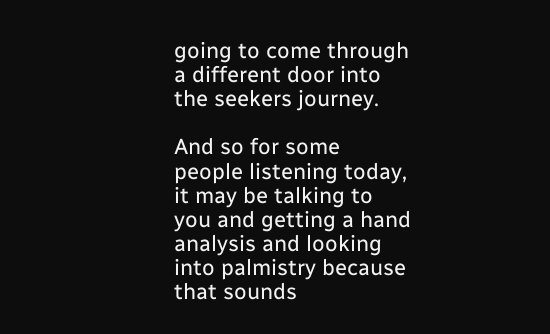going to come through a different door into the seekers journey.

And so for some people listening today, it may be talking to you and getting a hand analysis and looking into palmistry because that sounds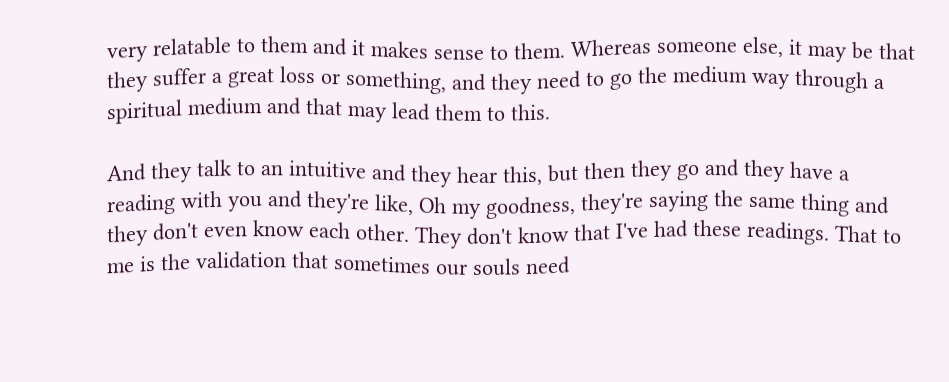very relatable to them and it makes sense to them. Whereas someone else, it may be that they suffer a great loss or something, and they need to go the medium way through a spiritual medium and that may lead them to this.

And they talk to an intuitive and they hear this, but then they go and they have a reading with you and they're like, Oh my goodness, they're saying the same thing and they don't even know each other. They don't know that I've had these readings. That to me is the validation that sometimes our souls need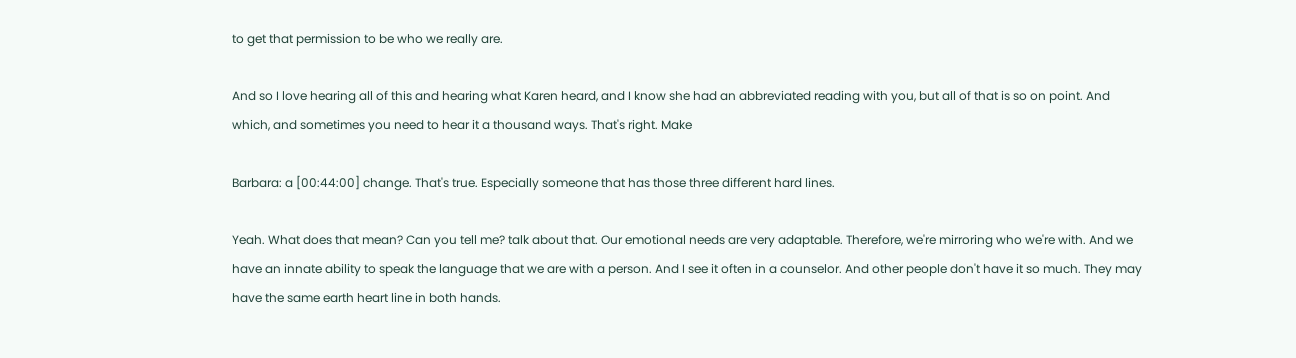to get that permission to be who we really are.

And so I love hearing all of this and hearing what Karen heard, and I know she had an abbreviated reading with you, but all of that is so on point. And which, and sometimes you need to hear it a thousand ways. That's right. Make

Barbara: a [00:44:00] change. That's true. Especially someone that has those three different hard lines.

Yeah. What does that mean? Can you tell me? talk about that. Our emotional needs are very adaptable. Therefore, we're mirroring who we're with. And we have an innate ability to speak the language that we are with a person. And I see it often in a counselor. And other people don't have it so much. They may have the same earth heart line in both hands.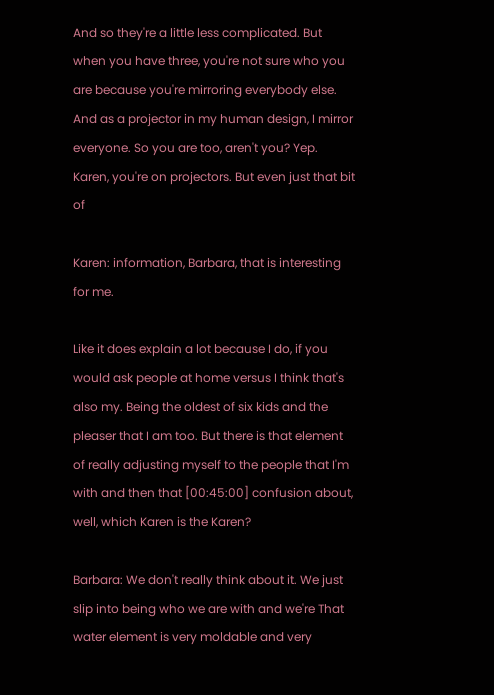And so they're a little less complicated. But when you have three, you're not sure who you are because you're mirroring everybody else. And as a projector in my human design, I mirror everyone. So you are too, aren't you? Yep. Karen, you're on projectors. But even just that bit of

Karen: information, Barbara, that is interesting for me.

Like it does explain a lot because I do, if you would ask people at home versus I think that's also my. Being the oldest of six kids and the pleaser that I am too. But there is that element of really adjusting myself to the people that I'm with and then that [00:45:00] confusion about, well, which Karen is the Karen?

Barbara: We don't really think about it. We just slip into being who we are with and we're That water element is very moldable and very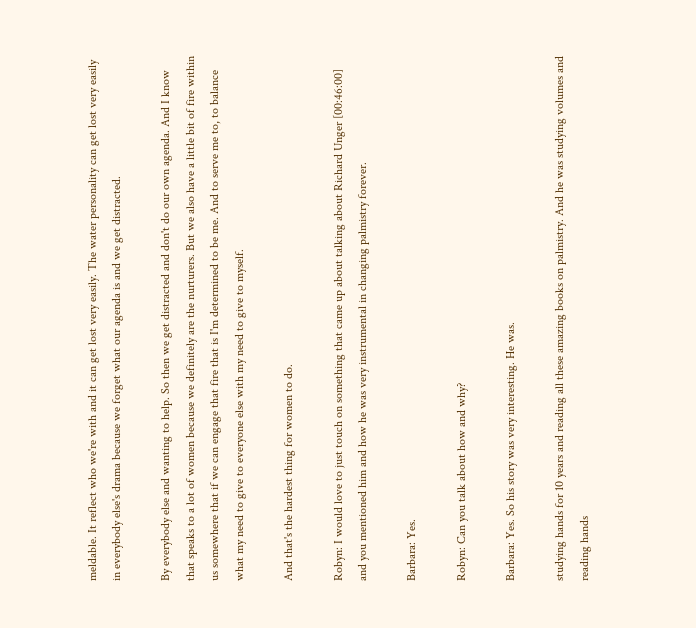meldable. It reflect who we're with and it can get lost very easily. The water personality can get lost very easily in everybody else's drama because we forget what our agenda is and we get distracted.

By everybody else and wanting to help. So then we get distracted and don't do our own agenda. And I know that speaks to a lot of women because we definitely are the nurturers. But we also have a little bit of fire within us somewhere that if we can engage that fire that is I'm determined to be me. And to serve me to, to balance what my need to give to everyone else with my need to give to myself.

And that's the hardest thing for women to do.

Robyn: I would love to just touch on something that came up about talking about Richard Unger [00:46:00] and you mentioned him and how he was very instrumental in changing palmistry forever.

Barbara: Yes.

Robyn: Can you talk about how and why?

Barbara: Yes. So his story was very interesting. He was.

studying hands for 10 years and reading all these amazing books on palmistry. And he was studying volumes and reading hands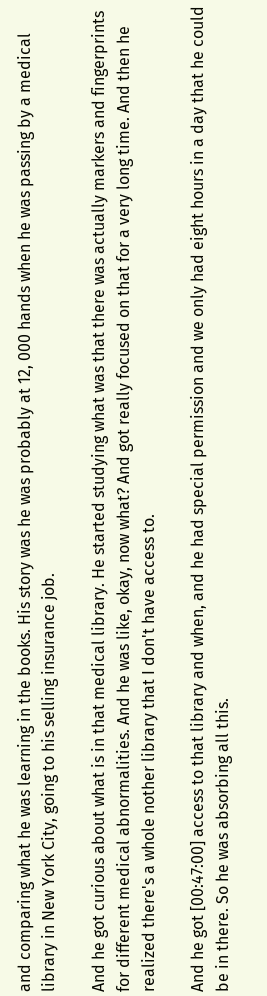and comparing what he was learning in the books. His story was he was probably at 12, 000 hands when he was passing by a medical library in New York City, going to his selling insurance job.

And he got curious about what is in that medical library. He started studying what was that there was actually markers and fingerprints for different medical abnormalities. And he was like, okay, now what? And got really focused on that for a very long time. And then he realized there's a whole nother library that I don't have access to.

And he got [00:47:00] access to that library and when, and he had special permission and we only had eight hours in a day that he could be in there. So he was absorbing all this.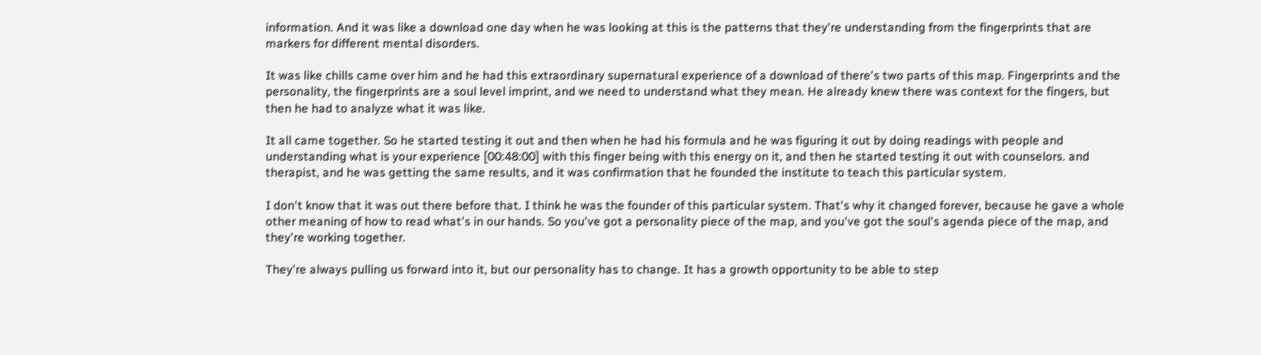information. And it was like a download one day when he was looking at this is the patterns that they're understanding from the fingerprints that are markers for different mental disorders.

It was like chills came over him and he had this extraordinary supernatural experience of a download of there's two parts of this map. Fingerprints and the personality, the fingerprints are a soul level imprint, and we need to understand what they mean. He already knew there was context for the fingers, but then he had to analyze what it was like.

It all came together. So he started testing it out and then when he had his formula and he was figuring it out by doing readings with people and understanding what is your experience [00:48:00] with this finger being with this energy on it, and then he started testing it out with counselors. and therapist, and he was getting the same results, and it was confirmation that he founded the institute to teach this particular system.

I don't know that it was out there before that. I think he was the founder of this particular system. That's why it changed forever, because he gave a whole other meaning of how to read what's in our hands. So you've got a personality piece of the map, and you've got the soul's agenda piece of the map, and they're working together.

They're always pulling us forward into it, but our personality has to change. It has a growth opportunity to be able to step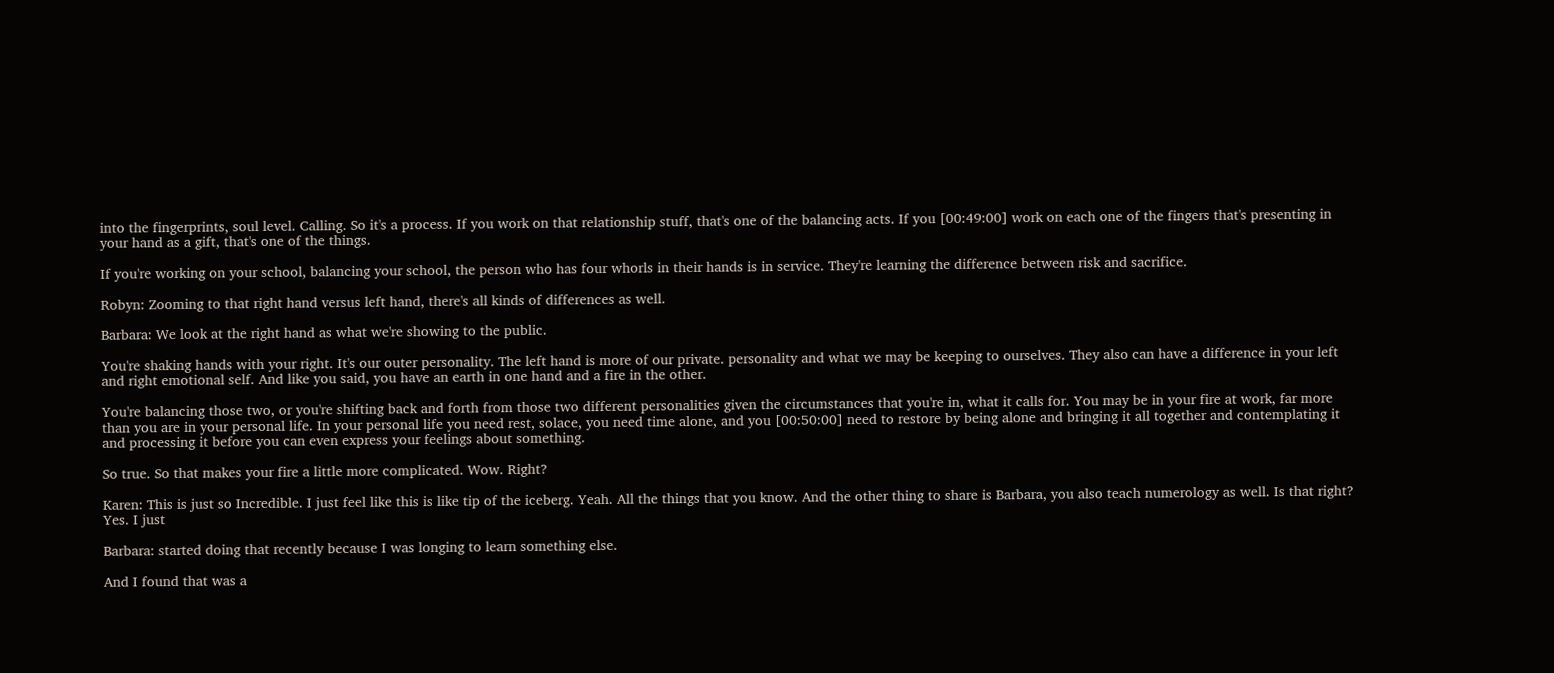into the fingerprints, soul level. Calling. So it's a process. If you work on that relationship stuff, that's one of the balancing acts. If you [00:49:00] work on each one of the fingers that's presenting in your hand as a gift, that's one of the things.

If you're working on your school, balancing your school, the person who has four whorls in their hands is in service. They're learning the difference between risk and sacrifice.

Robyn: Zooming to that right hand versus left hand, there's all kinds of differences as well.

Barbara: We look at the right hand as what we're showing to the public.

You're shaking hands with your right. It's our outer personality. The left hand is more of our private. personality and what we may be keeping to ourselves. They also can have a difference in your left and right emotional self. And like you said, you have an earth in one hand and a fire in the other.

You're balancing those two, or you're shifting back and forth from those two different personalities given the circumstances that you're in, what it calls for. You may be in your fire at work, far more than you are in your personal life. In your personal life you need rest, solace, you need time alone, and you [00:50:00] need to restore by being alone and bringing it all together and contemplating it and processing it before you can even express your feelings about something.

So true. So that makes your fire a little more complicated. Wow. Right?

Karen: This is just so Incredible. I just feel like this is like tip of the iceberg. Yeah. All the things that you know. And the other thing to share is Barbara, you also teach numerology as well. Is that right? Yes. I just

Barbara: started doing that recently because I was longing to learn something else.

And I found that was a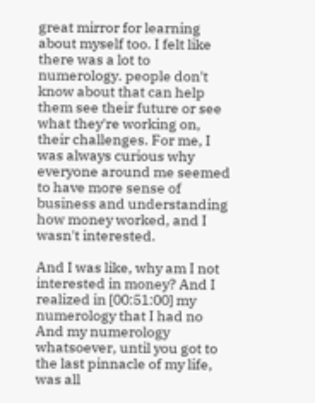great mirror for learning about myself too. I felt like there was a lot to numerology. people don't know about that can help them see their future or see what they're working on, their challenges. For me, I was always curious why everyone around me seemed to have more sense of business and understanding how money worked, and I wasn't interested.

And I was like, why am I not interested in money? And I realized in [00:51:00] my numerology that I had no And my numerology whatsoever, until you got to the last pinnacle of my life, was all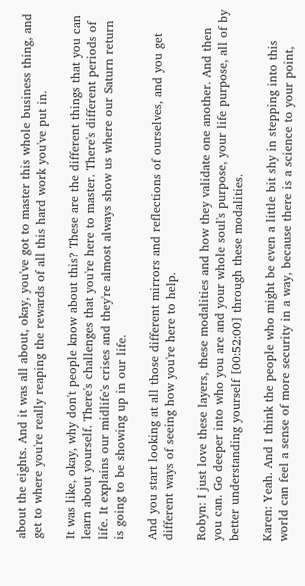about the eights. And it was all about, okay, you've got to master this whole business thing, and get to where you're really reaping the rewards of all this hard work you've put in.

It was like, okay, why don't people know about this? These are the different things that you can learn about yourself. There's challenges that you're here to master. There's different periods of life. It explains our midlife's crises and they're almost always show us where our Saturn return is going to be showing up in our life.

And you start looking at all those different mirrors and reflections of ourselves, and you get different ways of seeing how you're here to help.

Robyn: I just love these layers, these modalities and how they validate one another. And then you can. Go deeper into who you are and your whole soul's purpose, your life purpose, all of by better understanding yourself [00:52:00] through these modalities.

Karen: Yeah. And I think the people who might be even a little bit shy in stepping into this world can feel a sense of more security in a way, because there is a science to your point,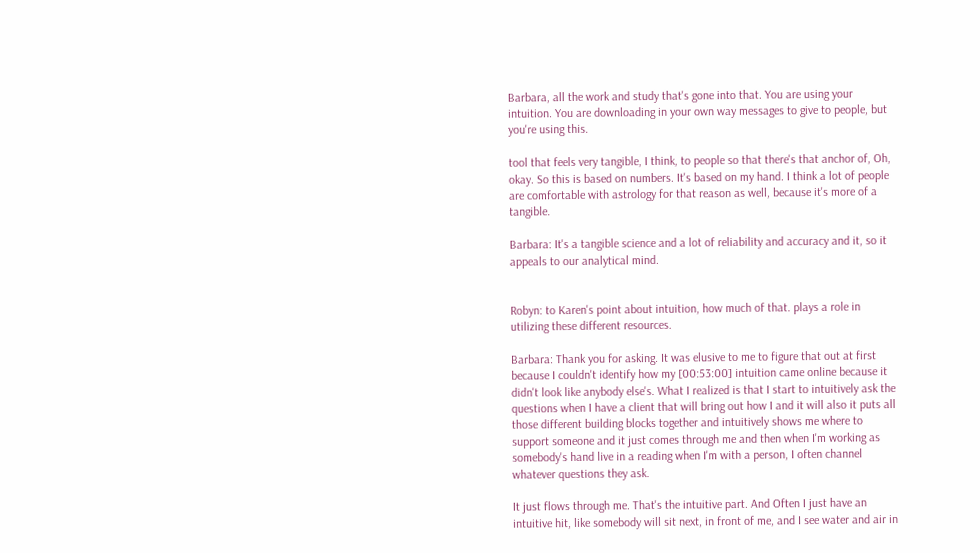Barbara, all the work and study that's gone into that. You are using your intuition. You are downloading in your own way messages to give to people, but you're using this.

tool that feels very tangible, I think, to people so that there's that anchor of, Oh, okay. So this is based on numbers. It's based on my hand. I think a lot of people are comfortable with astrology for that reason as well, because it's more of a tangible.

Barbara: It's a tangible science and a lot of reliability and accuracy and it, so it appeals to our analytical mind.


Robyn: to Karen's point about intuition, how much of that. plays a role in utilizing these different resources.

Barbara: Thank you for asking. It was elusive to me to figure that out at first because I couldn't identify how my [00:53:00] intuition came online because it didn't look like anybody else's. What I realized is that I start to intuitively ask the questions when I have a client that will bring out how I and it will also it puts all those different building blocks together and intuitively shows me where to support someone and it just comes through me and then when I'm working as somebody's hand live in a reading when I'm with a person, I often channel whatever questions they ask.

It just flows through me. That's the intuitive part. And Often I just have an intuitive hit, like somebody will sit next, in front of me, and I see water and air in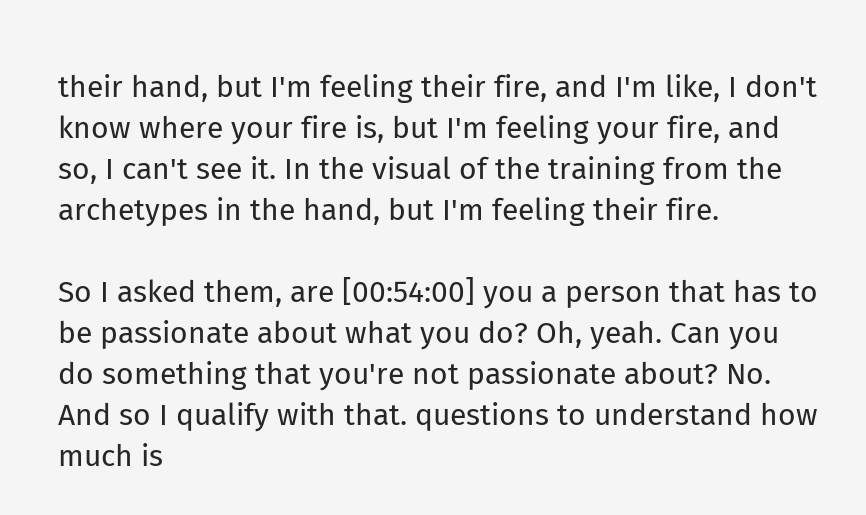their hand, but I'm feeling their fire, and I'm like, I don't know where your fire is, but I'm feeling your fire, and so, I can't see it. In the visual of the training from the archetypes in the hand, but I'm feeling their fire.

So I asked them, are [00:54:00] you a person that has to be passionate about what you do? Oh, yeah. Can you do something that you're not passionate about? No. And so I qualify with that. questions to understand how much is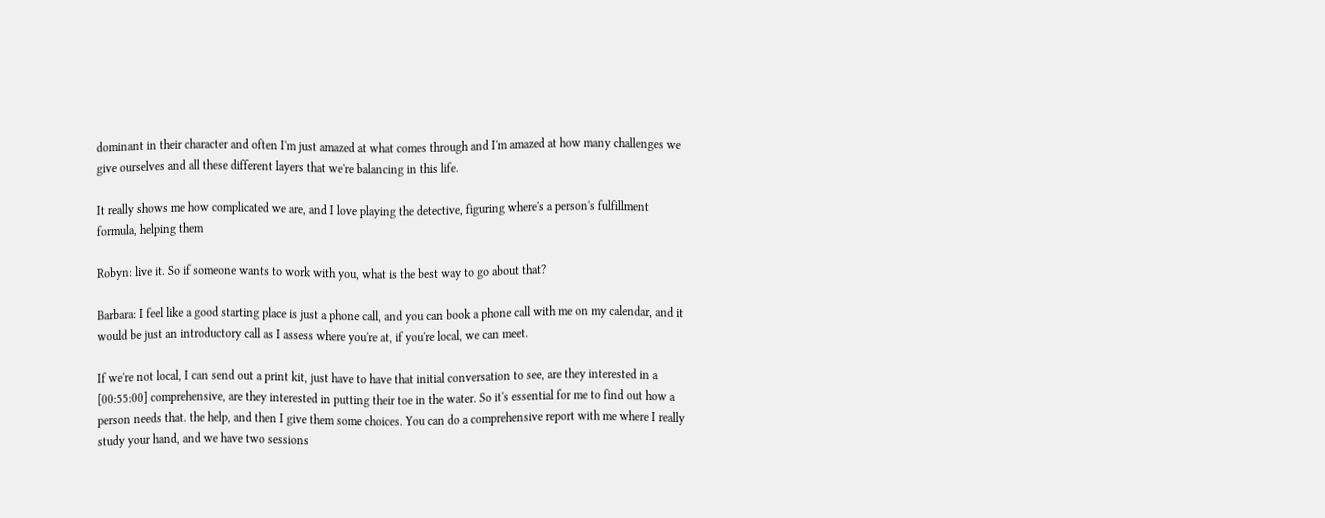dominant in their character and often I'm just amazed at what comes through and I'm amazed at how many challenges we give ourselves and all these different layers that we're balancing in this life.

It really shows me how complicated we are, and I love playing the detective, figuring where's a person's fulfillment formula, helping them

Robyn: live it. So if someone wants to work with you, what is the best way to go about that?

Barbara: I feel like a good starting place is just a phone call, and you can book a phone call with me on my calendar, and it would be just an introductory call as I assess where you're at, if you're local, we can meet.

If we're not local, I can send out a print kit, just have to have that initial conversation to see, are they interested in a [00:55:00] comprehensive, are they interested in putting their toe in the water. So it's essential for me to find out how a person needs that. the help, and then I give them some choices. You can do a comprehensive report with me where I really study your hand, and we have two sessions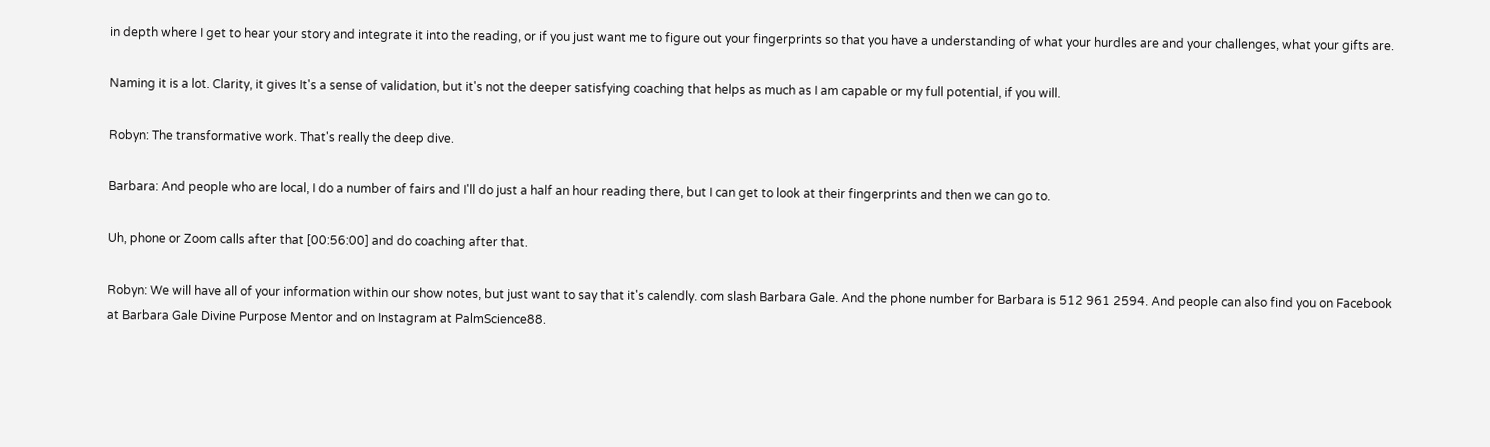in depth where I get to hear your story and integrate it into the reading, or if you just want me to figure out your fingerprints so that you have a understanding of what your hurdles are and your challenges, what your gifts are.

Naming it is a lot. Clarity, it gives It's a sense of validation, but it's not the deeper satisfying coaching that helps as much as I am capable or my full potential, if you will.

Robyn: The transformative work. That's really the deep dive.

Barbara: And people who are local, I do a number of fairs and I'll do just a half an hour reading there, but I can get to look at their fingerprints and then we can go to.

Uh, phone or Zoom calls after that [00:56:00] and do coaching after that.

Robyn: We will have all of your information within our show notes, but just want to say that it's calendly. com slash Barbara Gale. And the phone number for Barbara is 512 961 2594. And people can also find you on Facebook at Barbara Gale Divine Purpose Mentor and on Instagram at PalmScience88.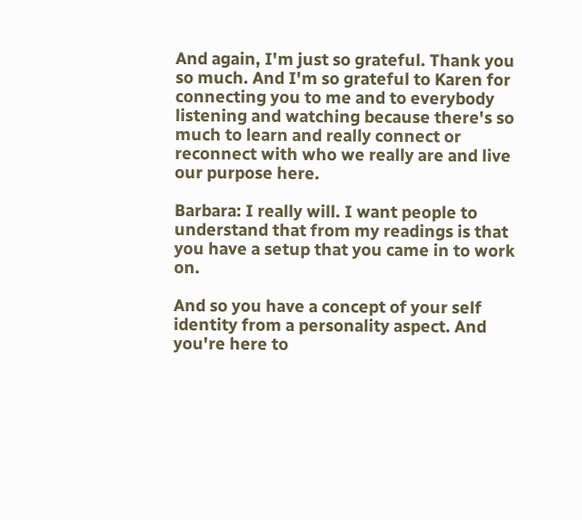And again, I'm just so grateful. Thank you so much. And I'm so grateful to Karen for connecting you to me and to everybody listening and watching because there's so much to learn and really connect or reconnect with who we really are and live our purpose here.

Barbara: I really will. I want people to understand that from my readings is that you have a setup that you came in to work on.

And so you have a concept of your self identity from a personality aspect. And you're here to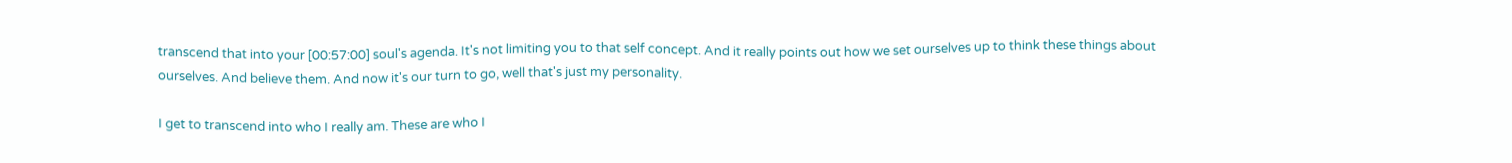transcend that into your [00:57:00] soul's agenda. It's not limiting you to that self concept. And it really points out how we set ourselves up to think these things about ourselves. And believe them. And now it's our turn to go, well that's just my personality.

I get to transcend into who I really am. These are who I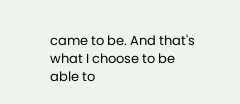came to be. And that's what I choose to be able to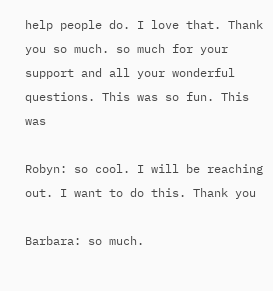help people do. I love that. Thank you so much. so much for your support and all your wonderful questions. This was so fun. This was

Robyn: so cool. I will be reaching out. I want to do this. Thank you

Barbara: so much.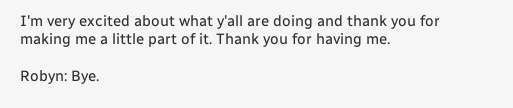I'm very excited about what y'all are doing and thank you for making me a little part of it. Thank you for having me.

Robyn: Bye.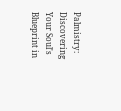Palmistry: Discovering Your Soul's Blueprint in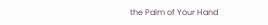the Palm of Your Hand